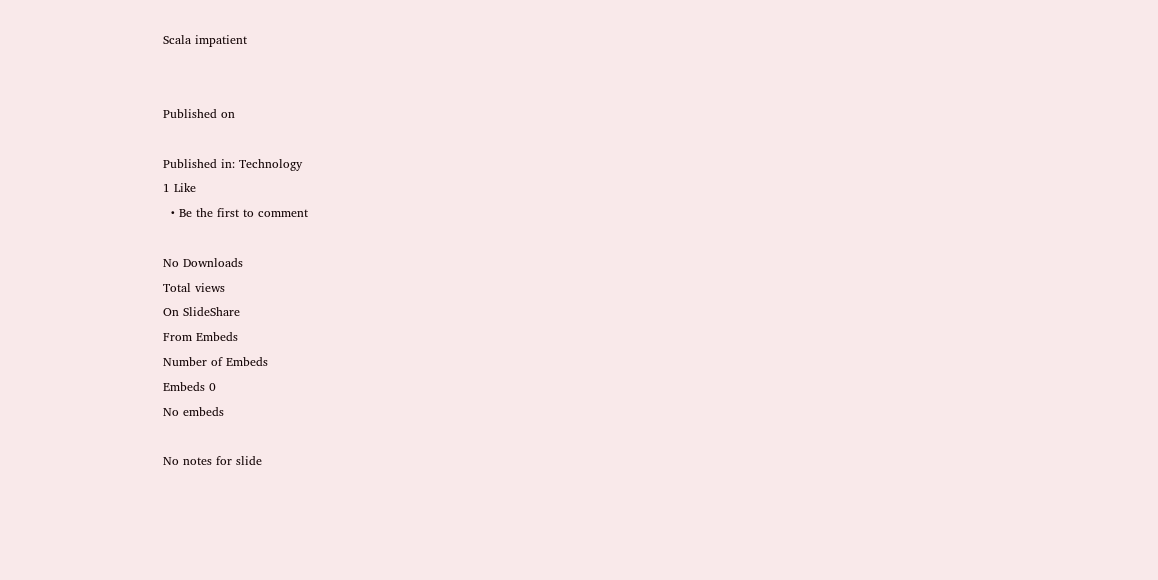Scala impatient


Published on

Published in: Technology
1 Like
  • Be the first to comment

No Downloads
Total views
On SlideShare
From Embeds
Number of Embeds
Embeds 0
No embeds

No notes for slide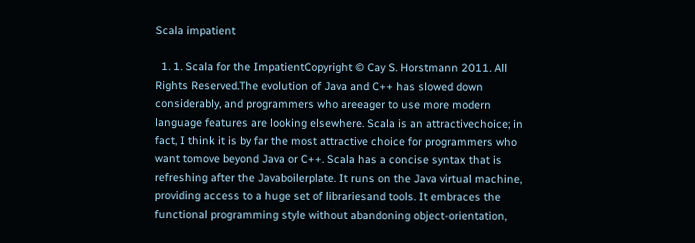Scala impatient

  1. 1. Scala for the ImpatientCopyright © Cay S. Horstmann 2011. All Rights Reserved.The evolution of Java and C++ has slowed down considerably, and programmers who areeager to use more modern language features are looking elsewhere. Scala is an attractivechoice; in fact, I think it is by far the most attractive choice for programmers who want tomove beyond Java or C++. Scala has a concise syntax that is refreshing after the Javaboilerplate. It runs on the Java virtual machine, providing access to a huge set of librariesand tools. It embraces the functional programming style without abandoning object-orientation,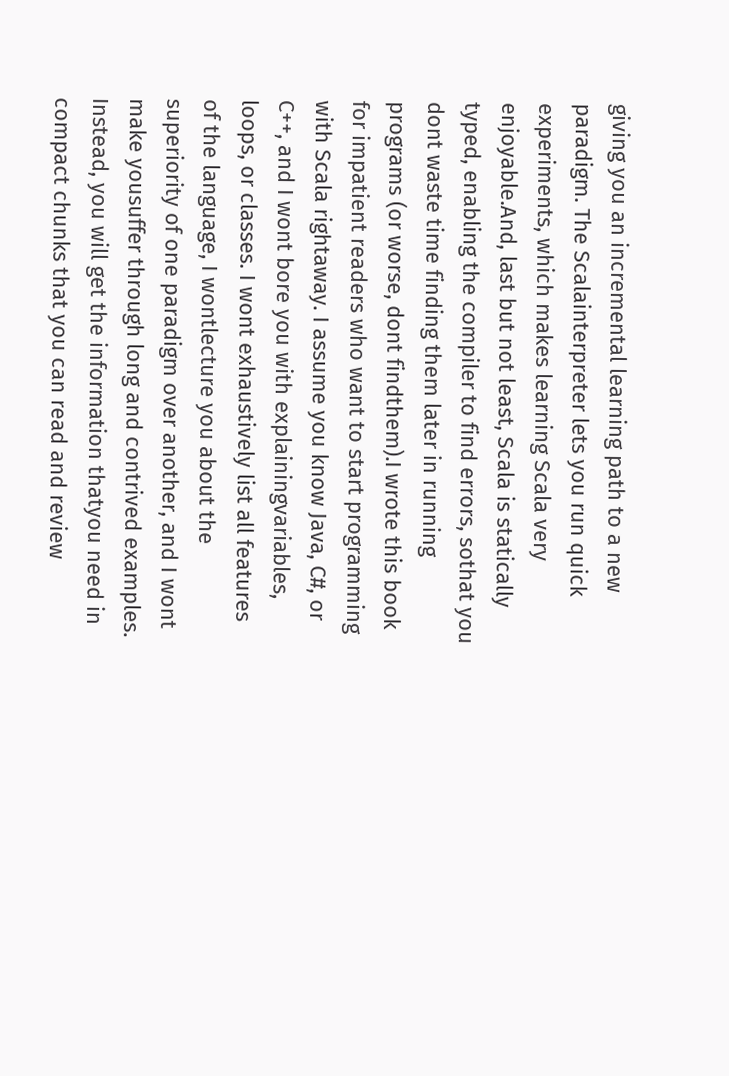giving you an incremental learning path to a new paradigm. The Scalainterpreter lets you run quick experiments, which makes learning Scala very enjoyable.And, last but not least, Scala is statically typed, enabling the compiler to find errors, sothat you dont waste time finding them later in running programs (or worse, dont findthem).I wrote this book for impatient readers who want to start programming with Scala rightaway. I assume you know Java, C#, or C++, and I wont bore you with explainingvariables, loops, or classes. I wont exhaustively list all features of the language, I wontlecture you about the superiority of one paradigm over another, and I wont make yousuffer through long and contrived examples. Instead, you will get the information thatyou need in compact chunks that you can read and review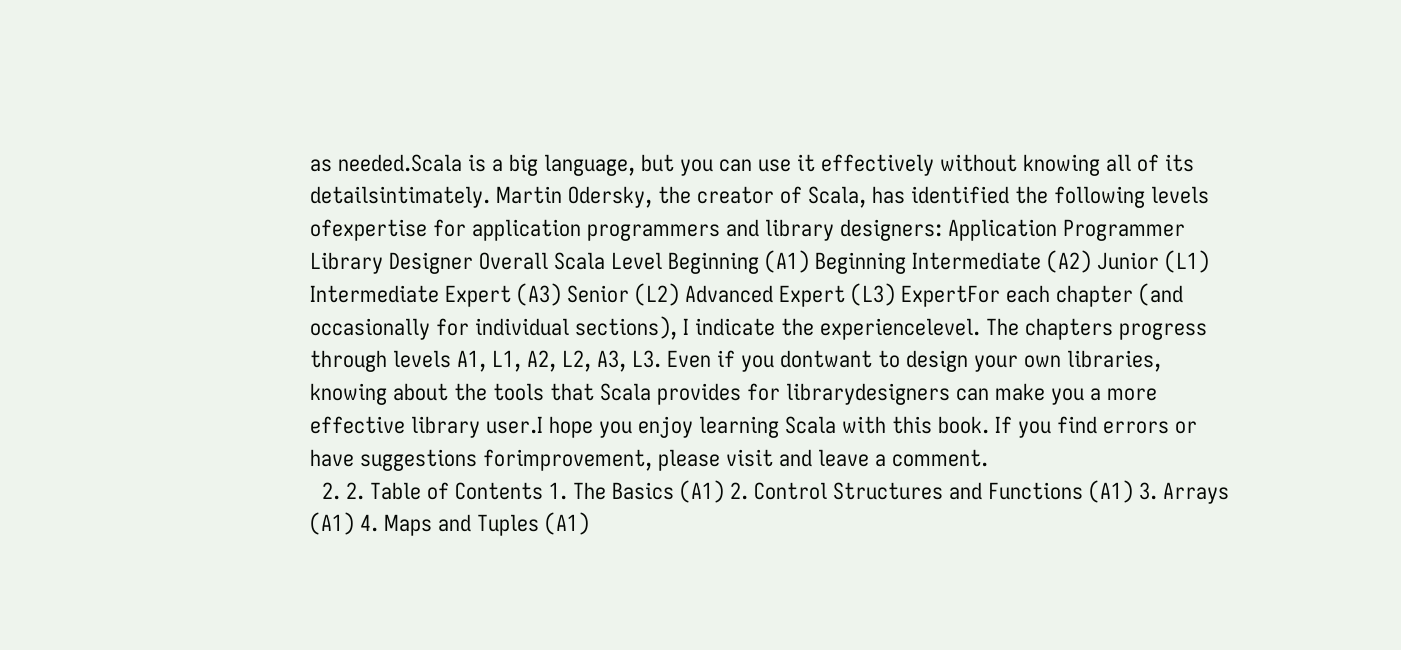as needed.Scala is a big language, but you can use it effectively without knowing all of its detailsintimately. Martin Odersky, the creator of Scala, has identified the following levels ofexpertise for application programmers and library designers: Application Programmer Library Designer Overall Scala Level Beginning (A1) Beginning Intermediate (A2) Junior (L1) Intermediate Expert (A3) Senior (L2) Advanced Expert (L3) ExpertFor each chapter (and occasionally for individual sections), I indicate the experiencelevel. The chapters progress through levels A1, L1, A2, L2, A3, L3. Even if you dontwant to design your own libraries, knowing about the tools that Scala provides for librarydesigners can make you a more effective library user.I hope you enjoy learning Scala with this book. If you find errors or have suggestions forimprovement, please visit and leave a comment.
  2. 2. Table of Contents 1. The Basics (A1) 2. Control Structures and Functions (A1) 3. Arrays (A1) 4. Maps and Tuples (A1)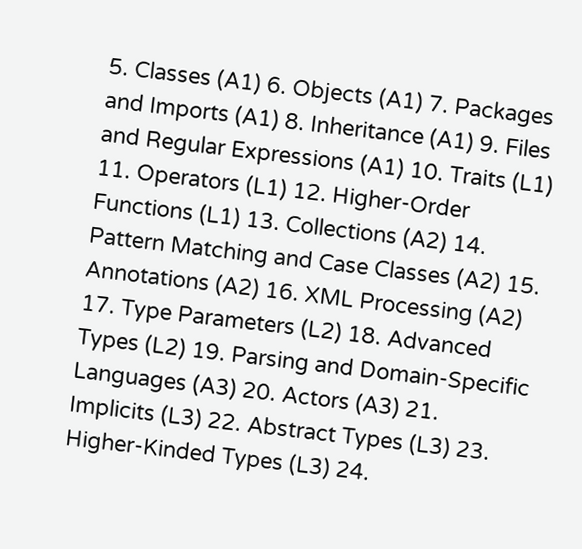5. Classes (A1) 6. Objects (A1) 7. Packages and Imports (A1) 8. Inheritance (A1) 9. Files and Regular Expressions (A1) 10. Traits (L1) 11. Operators (L1) 12. Higher-Order Functions (L1) 13. Collections (A2) 14. Pattern Matching and Case Classes (A2) 15. Annotations (A2) 16. XML Processing (A2) 17. Type Parameters (L2) 18. Advanced Types (L2) 19. Parsing and Domain-Specific Languages (A3) 20. Actors (A3) 21. Implicits (L3) 22. Abstract Types (L3) 23. Higher-Kinded Types (L3) 24.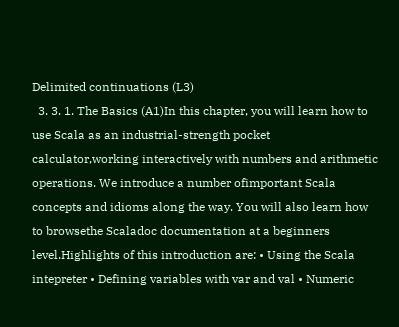Delimited continuations (L3)
  3. 3. 1. The Basics (A1)In this chapter, you will learn how to use Scala as an industrial-strength pocket calculator,working interactively with numbers and arithmetic operations. We introduce a number ofimportant Scala concepts and idioms along the way. You will also learn how to browsethe Scaladoc documentation at a beginners level.Highlights of this introduction are: • Using the Scala intepreter • Defining variables with var and val • Numeric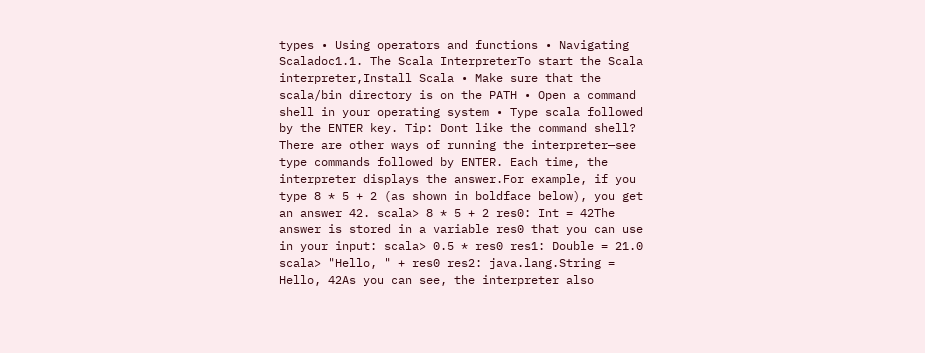types • Using operators and functions • Navigating Scaladoc1.1. The Scala InterpreterTo start the Scala interpreter,Install Scala • Make sure that the scala/bin directory is on the PATH • Open a command shell in your operating system • Type scala followed by the ENTER key. Tip: Dont like the command shell? There are other ways of running the interpreter—see type commands followed by ENTER. Each time, the interpreter displays the answer.For example, if you type 8 * 5 + 2 (as shown in boldface below), you get an answer 42. scala> 8 * 5 + 2 res0: Int = 42The answer is stored in a variable res0 that you can use in your input: scala> 0.5 * res0 res1: Double = 21.0 scala> "Hello, " + res0 res2: java.lang.String = Hello, 42As you can see, the interpreter also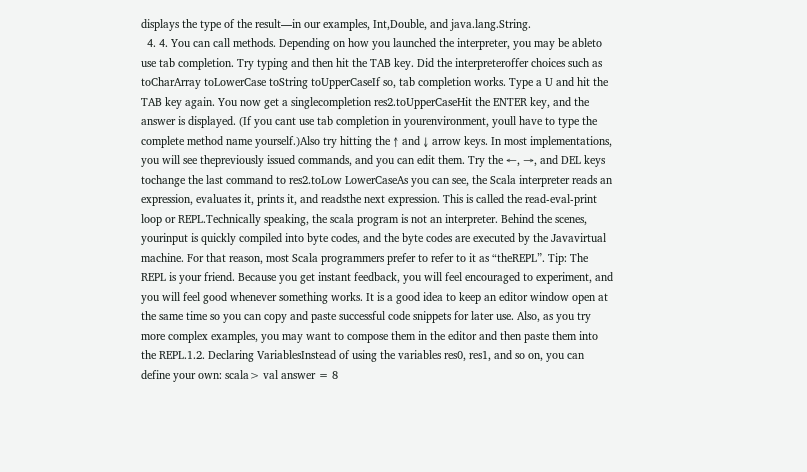displays the type of the result—in our examples, Int,Double, and java.lang.String.
  4. 4. You can call methods. Depending on how you launched the interpreter, you may be ableto use tab completion. Try typing and then hit the TAB key. Did the interpreteroffer choices such as toCharArray toLowerCase toString toUpperCaseIf so, tab completion works. Type a U and hit the TAB key again. You now get a singlecompletion res2.toUpperCaseHit the ENTER key, and the answer is displayed. (If you cant use tab completion in yourenvironment, youll have to type the complete method name yourself.)Also try hitting the ↑ and ↓ arrow keys. In most implementations, you will see thepreviously issued commands, and you can edit them. Try the ←, →, and DEL keys tochange the last command to res2.toLow LowerCaseAs you can see, the Scala interpreter reads an expression, evaluates it, prints it, and readsthe next expression. This is called the read-eval-print loop or REPL.Technically speaking, the scala program is not an interpreter. Behind the scenes, yourinput is quickly compiled into byte codes, and the byte codes are executed by the Javavirtual machine. For that reason, most Scala programmers prefer to refer to it as “theREPL”. Tip: The REPL is your friend. Because you get instant feedback, you will feel encouraged to experiment, and you will feel good whenever something works. It is a good idea to keep an editor window open at the same time so you can copy and paste successful code snippets for later use. Also, as you try more complex examples, you may want to compose them in the editor and then paste them into the REPL.1.2. Declaring VariablesInstead of using the variables res0, res1, and so on, you can define your own: scala> val answer = 8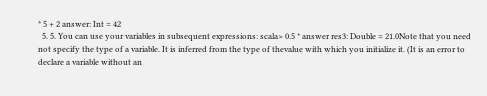* 5 + 2 answer: Int = 42
  5. 5. You can use your variables in subsequent expressions: scala> 0.5 * answer res3: Double = 21.0Note that you need not specify the type of a variable. It is inferred from the type of thevalue with which you initialize it. (It is an error to declare a variable without an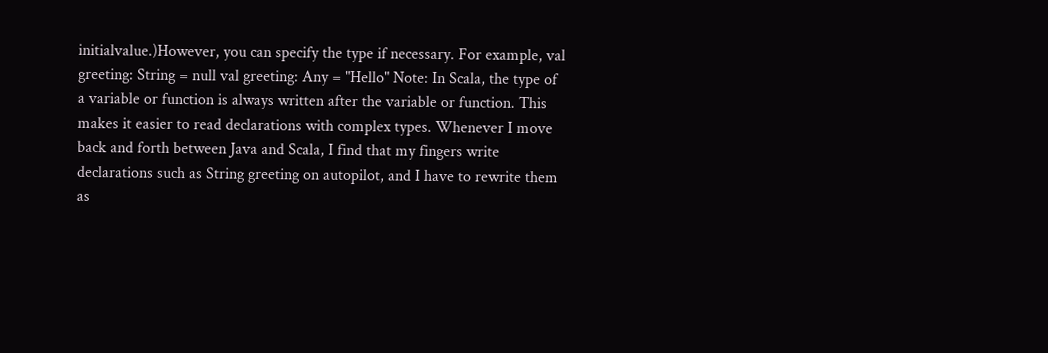initialvalue.)However, you can specify the type if necessary. For example, val greeting: String = null val greeting: Any = "Hello" Note: In Scala, the type of a variable or function is always written after the variable or function. This makes it easier to read declarations with complex types. Whenever I move back and forth between Java and Scala, I find that my fingers write declarations such as String greeting on autopilot, and I have to rewrite them as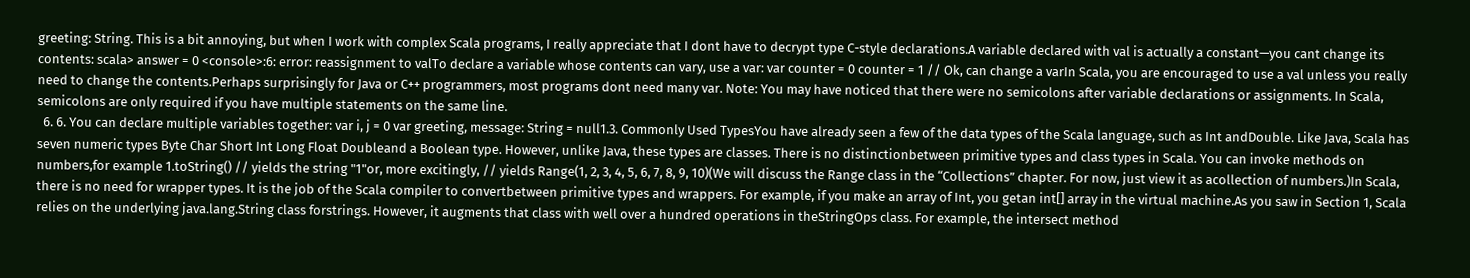greeting: String. This is a bit annoying, but when I work with complex Scala programs, I really appreciate that I dont have to decrypt type C-style declarations.A variable declared with val is actually a constant—you cant change its contents: scala> answer = 0 <console>:6: error: reassignment to valTo declare a variable whose contents can vary, use a var: var counter = 0 counter = 1 // Ok, can change a varIn Scala, you are encouraged to use a val unless you really need to change the contents.Perhaps surprisingly for Java or C++ programmers, most programs dont need many var. Note: You may have noticed that there were no semicolons after variable declarations or assignments. In Scala, semicolons are only required if you have multiple statements on the same line.
  6. 6. You can declare multiple variables together: var i, j = 0 var greeting, message: String = null1.3. Commonly Used TypesYou have already seen a few of the data types of the Scala language, such as Int andDouble. Like Java, Scala has seven numeric types Byte Char Short Int Long Float Doubleand a Boolean type. However, unlike Java, these types are classes. There is no distinctionbetween primitive types and class types in Scala. You can invoke methods on numbers,for example 1.toString() // yields the string "1"or, more excitingly, // yields Range(1, 2, 3, 4, 5, 6, 7, 8, 9, 10)(We will discuss the Range class in the “Collections” chapter. For now, just view it as acollection of numbers.)In Scala, there is no need for wrapper types. It is the job of the Scala compiler to convertbetween primitive types and wrappers. For example, if you make an array of Int, you getan int[] array in the virtual machine.As you saw in Section 1, Scala relies on the underlying java.lang.String class forstrings. However, it augments that class with well over a hundred operations in theStringOps class. For example, the intersect method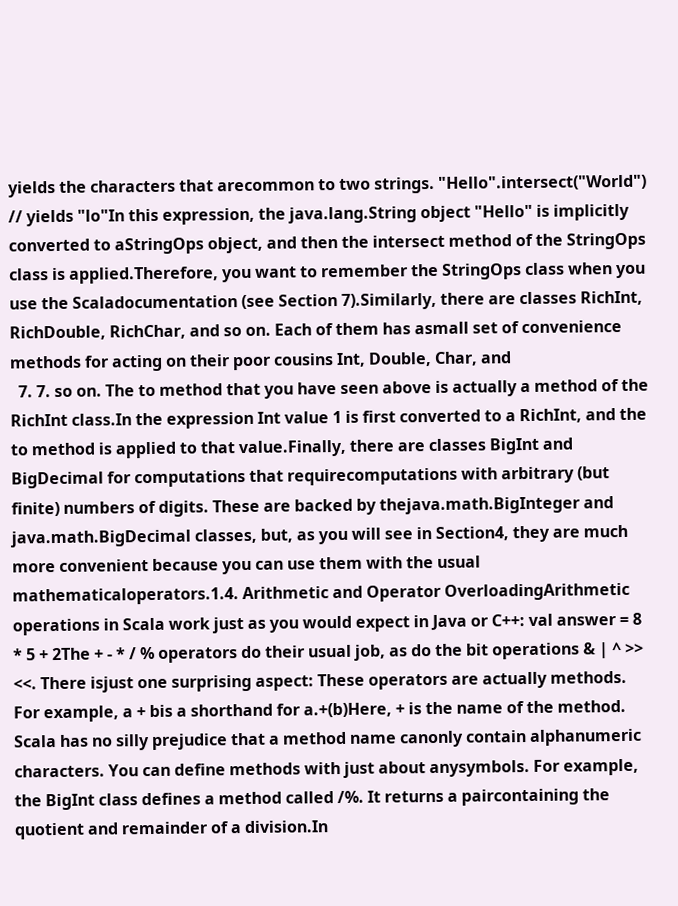yields the characters that arecommon to two strings. "Hello".intersect("World") // yields "lo"In this expression, the java.lang.String object "Hello" is implicitly converted to aStringOps object, and then the intersect method of the StringOps class is applied.Therefore, you want to remember the StringOps class when you use the Scaladocumentation (see Section 7).Similarly, there are classes RichInt, RichDouble, RichChar, and so on. Each of them has asmall set of convenience methods for acting on their poor cousins Int, Double, Char, and
  7. 7. so on. The to method that you have seen above is actually a method of the RichInt class.In the expression Int value 1 is first converted to a RichInt, and the to method is applied to that value.Finally, there are classes BigInt and BigDecimal for computations that requirecomputations with arbitrary (but finite) numbers of digits. These are backed by thejava.math.BigInteger and java.math.BigDecimal classes, but, as you will see in Section4, they are much more convenient because you can use them with the usual mathematicaloperators.1.4. Arithmetic and Operator OverloadingArithmetic operations in Scala work just as you would expect in Java or C++: val answer = 8 * 5 + 2The + - * / % operators do their usual job, as do the bit operations & | ^ >> <<. There isjust one surprising aspect: These operators are actually methods. For example, a + bis a shorthand for a.+(b)Here, + is the name of the method. Scala has no silly prejudice that a method name canonly contain alphanumeric characters. You can define methods with just about anysymbols. For example, the BigInt class defines a method called /%. It returns a paircontaining the quotient and remainder of a division.In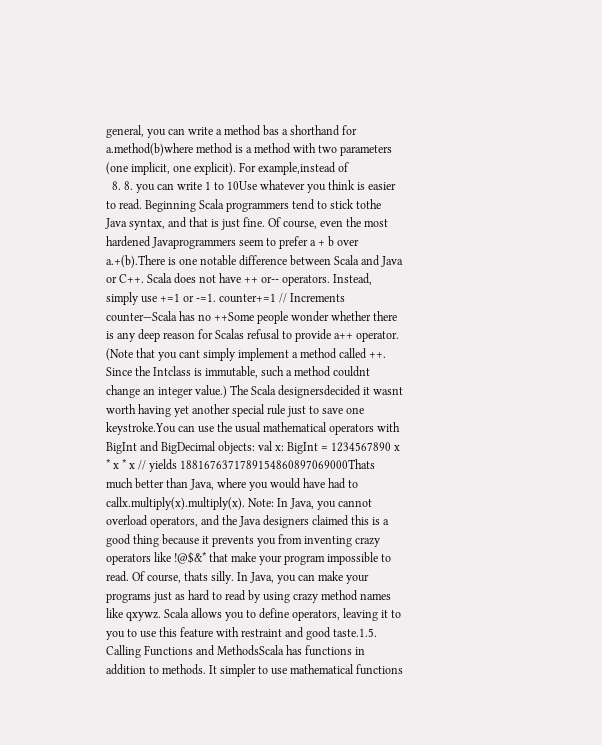general, you can write a method bas a shorthand for a.method(b)where method is a method with two parameters (one implicit, one explicit). For example,instead of
  8. 8. you can write 1 to 10Use whatever you think is easier to read. Beginning Scala programmers tend to stick tothe Java syntax, and that is just fine. Of course, even the most hardened Javaprogrammers seem to prefer a + b over a.+(b).There is one notable difference between Scala and Java or C++. Scala does not have ++ or-- operators. Instead, simply use +=1 or -=1. counter+=1 // Increments counter—Scala has no ++Some people wonder whether there is any deep reason for Scalas refusal to provide a++ operator. (Note that you cant simply implement a method called ++. Since the Intclass is immutable, such a method couldnt change an integer value.) The Scala designersdecided it wasnt worth having yet another special rule just to save one keystroke.You can use the usual mathematical operators with BigInt and BigDecimal objects: val x: BigInt = 1234567890 x * x * x // yields 1881676371789154860897069000Thats much better than Java, where you would have had to callx.multiply(x).multiply(x). Note: In Java, you cannot overload operators, and the Java designers claimed this is a good thing because it prevents you from inventing crazy operators like !@$&* that make your program impossible to read. Of course, thats silly. In Java, you can make your programs just as hard to read by using crazy method names like qxywz. Scala allows you to define operators, leaving it to you to use this feature with restraint and good taste.1.5. Calling Functions and MethodsScala has functions in addition to methods. It simpler to use mathematical functions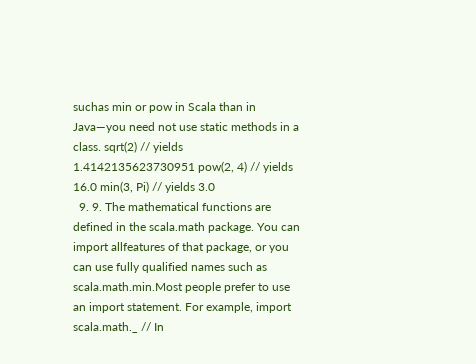suchas min or pow in Scala than in Java—you need not use static methods in a class. sqrt(2) // yields 1.4142135623730951 pow(2, 4) // yields 16.0 min(3, Pi) // yields 3.0
  9. 9. The mathematical functions are defined in the scala.math package. You can import allfeatures of that package, or you can use fully qualified names such as scala.math.min.Most people prefer to use an import statement. For example, import scala.math._ // In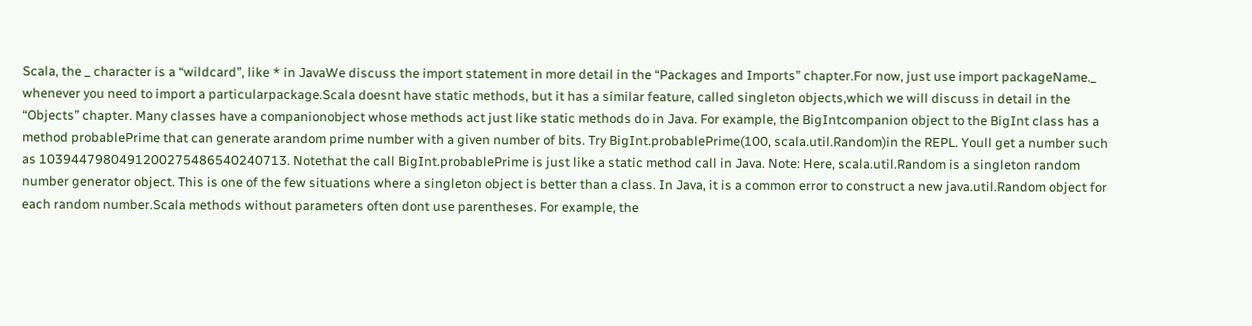Scala, the _ character is a “wildcard”, like * in JavaWe discuss the import statement in more detail in the “Packages and Imports” chapter.For now, just use import packageName._ whenever you need to import a particularpackage.Scala doesnt have static methods, but it has a similar feature, called singleton objects,which we will discuss in detail in the “Objects” chapter. Many classes have a companionobject whose methods act just like static methods do in Java. For example, the BigIntcompanion object to the BigInt class has a method probablePrime that can generate arandom prime number with a given number of bits. Try BigInt.probablePrime(100, scala.util.Random)in the REPL. Youll get a number such as 1039447980491200275486540240713. Notethat the call BigInt.probablePrime is just like a static method call in Java. Note: Here, scala.util.Random is a singleton random number generator object. This is one of the few situations where a singleton object is better than a class. In Java, it is a common error to construct a new java.util.Random object for each random number.Scala methods without parameters often dont use parentheses. For example, the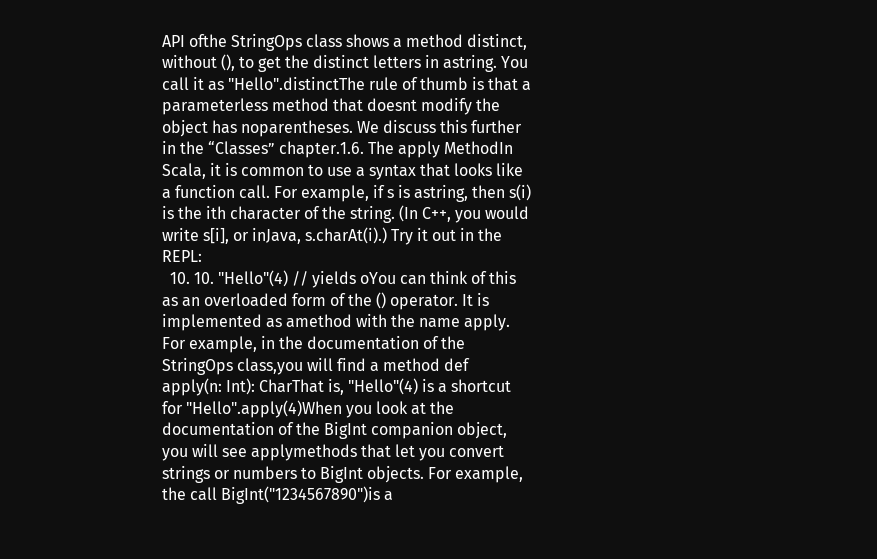API ofthe StringOps class shows a method distinct, without (), to get the distinct letters in astring. You call it as "Hello".distinctThe rule of thumb is that a parameterless method that doesnt modify the object has noparentheses. We discuss this further in the “Classes” chapter.1.6. The apply MethodIn Scala, it is common to use a syntax that looks like a function call. For example, if s is astring, then s(i) is the ith character of the string. (In C++, you would write s[i], or inJava, s.charAt(i).) Try it out in the REPL:
  10. 10. "Hello"(4) // yields oYou can think of this as an overloaded form of the () operator. It is implemented as amethod with the name apply. For example, in the documentation of the StringOps class,you will find a method def apply(n: Int): CharThat is, "Hello"(4) is a shortcut for "Hello".apply(4)When you look at the documentation of the BigInt companion object, you will see applymethods that let you convert strings or numbers to BigInt objects. For example, the call BigInt("1234567890")is a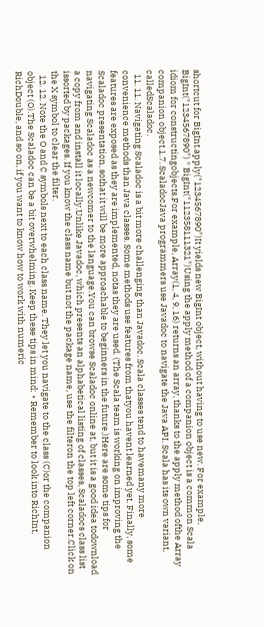shortcut for BigInt.apply("1234567890")It yields new BigInt object, without having to use new. For example, BigInt("1234567890") * BigInt("112358111321")Using the apply method of a companion object is a common Scala idiom for constructingobjects.For example, Array(1, 4, 9, 16) returns an array, thanks to the apply method ofthe Array companion object.1.7. ScaladocJava programmers use Javadoc to navigate the Java API. Scala has its own variant, calledScaladoc.
  11. 11. Navigating Scaladoc is a bit more challenging than Javadoc. Scala classes tend to havemany more convenience methods than Java classes. Some methods use features from thatyou havent learned yet. Finally, some features are exposed as they are implemented, notas they are used. (The Scala team is working on improving the Scaladoc presentation, sothat it will be more approachable to beginners in the future.)Here are some tips for navigating Scaladoc as a newcomer to the language.You can browse Scaladoc online at, but it is a good idea todownload a copy from and install it locally.Unlike Javadoc, which presents an alphabetical listing of classes, Scaladocs class list issorted by packages. If you know the class name but not the package name, use the filteron the top left corner.Click on the X symbol to clear the filter.
  12. 12. Note the O and C symbols next to each class name. They let you navigate to the class (C)or the companion object (O).The Scaladoc can be a bit overwhelming. Keep these tips in mind: • Remember to look into RichInt, RichDouble, and so on, if you want to know how to work with numeric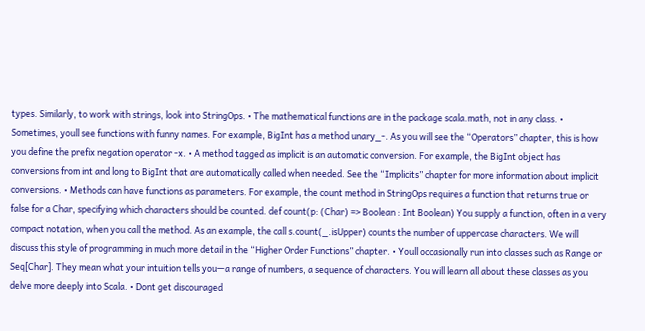types. Similarly, to work with strings, look into StringOps. • The mathematical functions are in the package scala.math, not in any class. • Sometimes, youll see functions with funny names. For example, BigInt has a method unary_-. As you will see the “Operators” chapter, this is how you define the prefix negation operator -x. • A method tagged as implicit is an automatic conversion. For example, the BigInt object has conversions from int and long to BigInt that are automatically called when needed. See the “Implicits” chapter for more information about implicit conversions. • Methods can have functions as parameters. For example, the count method in StringOps requires a function that returns true or false for a Char, specifying which characters should be counted. def count(p: (Char) => Boolean : Int Boolean) You supply a function, often in a very compact notation, when you call the method. As an example, the call s.count(_.isUpper) counts the number of uppercase characters. We will discuss this style of programming in much more detail in the “Higher Order Functions” chapter. • Youll occasionally run into classes such as Range or Seq[Char]. They mean what your intuition tells you—a range of numbers, a sequence of characters. You will learn all about these classes as you delve more deeply into Scala. • Dont get discouraged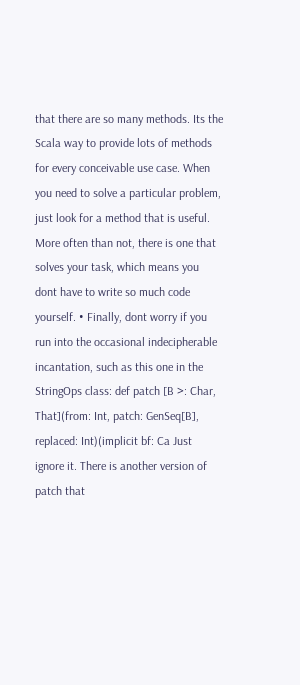that there are so many methods. Its the Scala way to provide lots of methods for every conceivable use case. When you need to solve a particular problem, just look for a method that is useful. More often than not, there is one that solves your task, which means you dont have to write so much code yourself. • Finally, dont worry if you run into the occasional indecipherable incantation, such as this one in the StringOps class: def patch [B >: Char, That](from: Int, patch: GenSeq[B], replaced: Int)(implicit bf: Ca Just ignore it. There is another version of patch that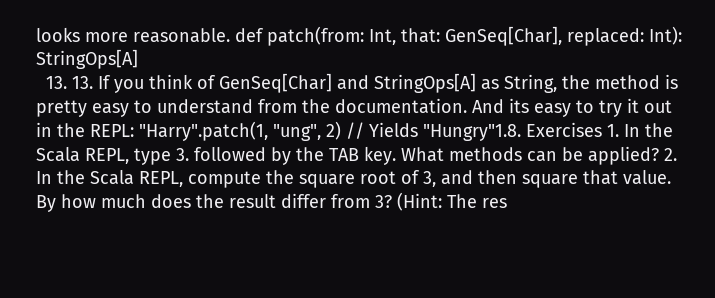looks more reasonable. def patch(from: Int, that: GenSeq[Char], replaced: Int): StringOps[A]
  13. 13. If you think of GenSeq[Char] and StringOps[A] as String, the method is pretty easy to understand from the documentation. And its easy to try it out in the REPL: "Harry".patch(1, "ung", 2) // Yields "Hungry"1.8. Exercises 1. In the Scala REPL, type 3. followed by the TAB key. What methods can be applied? 2. In the Scala REPL, compute the square root of 3, and then square that value. By how much does the result differ from 3? (Hint: The res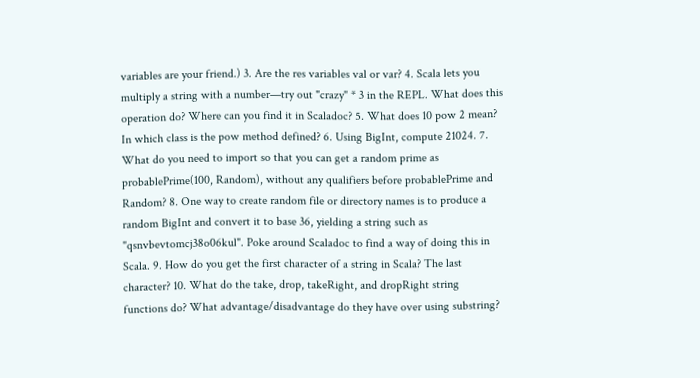variables are your friend.) 3. Are the res variables val or var? 4. Scala lets you multiply a string with a number—try out "crazy" * 3 in the REPL. What does this operation do? Where can you find it in Scaladoc? 5. What does 10 pow 2 mean? In which class is the pow method defined? 6. Using BigInt, compute 21024. 7. What do you need to import so that you can get a random prime as probablePrime(100, Random), without any qualifiers before probablePrime and Random? 8. One way to create random file or directory names is to produce a random BigInt and convert it to base 36, yielding a string such as "qsnvbevtomcj38o06kul". Poke around Scaladoc to find a way of doing this in Scala. 9. How do you get the first character of a string in Scala? The last character? 10. What do the take, drop, takeRight, and dropRight string functions do? What advantage/disadvantage do they have over using substring?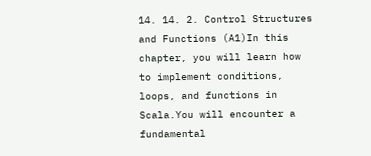14. 14. 2. Control Structures and Functions (A1)In this chapter, you will learn how to implement conditions, loops, and functions in Scala.You will encounter a fundamental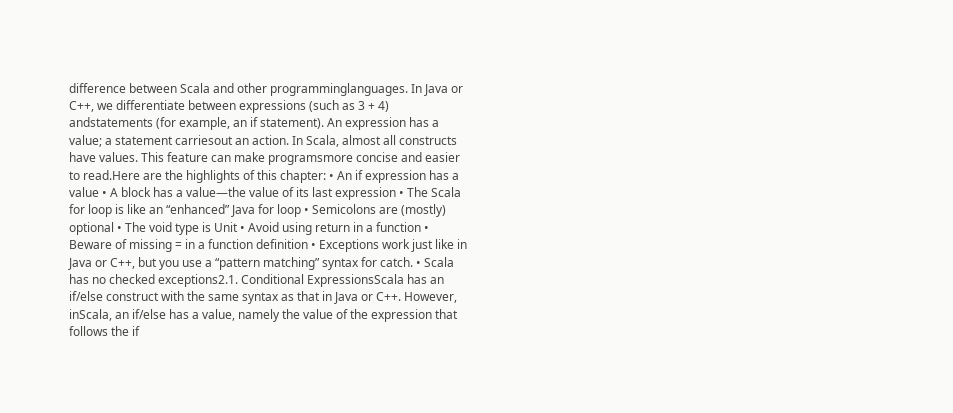difference between Scala and other programminglanguages. In Java or C++, we differentiate between expressions (such as 3 + 4) andstatements (for example, an if statement). An expression has a value; a statement carriesout an action. In Scala, almost all constructs have values. This feature can make programsmore concise and easier to read.Here are the highlights of this chapter: • An if expression has a value • A block has a value—the value of its last expression • The Scala for loop is like an “enhanced” Java for loop • Semicolons are (mostly) optional • The void type is Unit • Avoid using return in a function • Beware of missing = in a function definition • Exceptions work just like in Java or C++, but you use a “pattern matching” syntax for catch. • Scala has no checked exceptions2.1. Conditional ExpressionsScala has an if/else construct with the same syntax as that in Java or C++. However, inScala, an if/else has a value, namely the value of the expression that follows the if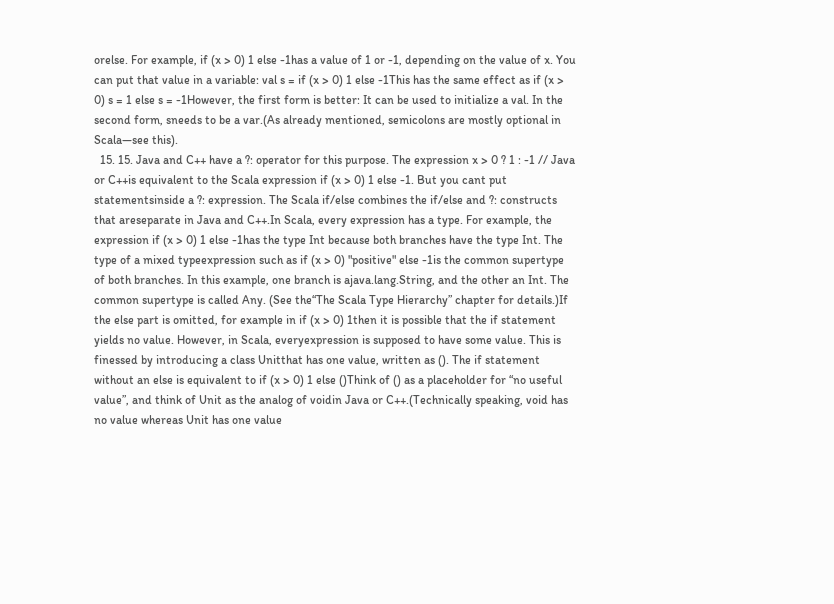orelse. For example, if (x > 0) 1 else -1has a value of 1 or -1, depending on the value of x. You can put that value in a variable: val s = if (x > 0) 1 else -1This has the same effect as if (x > 0) s = 1 else s = -1However, the first form is better: It can be used to initialize a val. In the second form, sneeds to be a var.(As already mentioned, semicolons are mostly optional in Scala—see this).
  15. 15. Java and C++ have a ?: operator for this purpose. The expression x > 0 ? 1 : -1 // Java or C++is equivalent to the Scala expression if (x > 0) 1 else -1. But you cant put statementsinside a ?: expression. The Scala if/else combines the if/else and ?: constructs that areseparate in Java and C++.In Scala, every expression has a type. For example, the expression if (x > 0) 1 else -1has the type Int because both branches have the type Int. The type of a mixed typeexpression such as if (x > 0) "positive" else -1is the common supertype of both branches. In this example, one branch is ajava.lang.String, and the other an Int. The common supertype is called Any. (See the“The Scala Type Hierarchy” chapter for details.)If the else part is omitted, for example in if (x > 0) 1then it is possible that the if statement yields no value. However, in Scala, everyexpression is supposed to have some value. This is finessed by introducing a class Unitthat has one value, written as (). The if statement without an else is equivalent to if (x > 0) 1 else ()Think of () as a placeholder for “no useful value”, and think of Unit as the analog of voidin Java or C++.(Technically speaking, void has no value whereas Unit has one value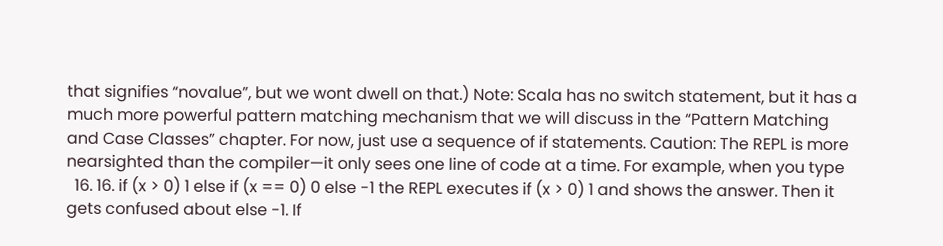that signifies “novalue”, but we wont dwell on that.) Note: Scala has no switch statement, but it has a much more powerful pattern matching mechanism that we will discuss in the “Pattern Matching and Case Classes” chapter. For now, just use a sequence of if statements. Caution: The REPL is more nearsighted than the compiler—it only sees one line of code at a time. For example, when you type
  16. 16. if (x > 0) 1 else if (x == 0) 0 else -1 the REPL executes if (x > 0) 1 and shows the answer. Then it gets confused about else -1. If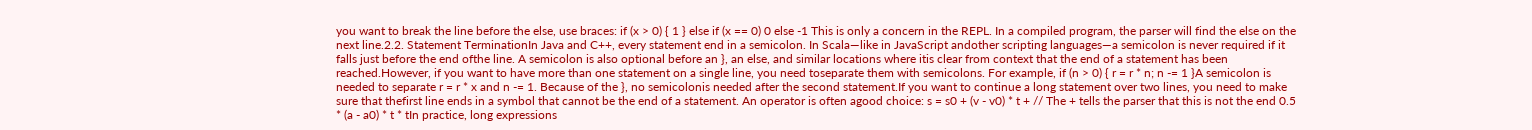you want to break the line before the else, use braces: if (x > 0) { 1 } else if (x == 0) 0 else -1 This is only a concern in the REPL. In a compiled program, the parser will find the else on the next line.2.2. Statement TerminationIn Java and C++, every statement end in a semicolon. In Scala—like in JavaScript andother scripting languages—a semicolon is never required if it falls just before the end ofthe line. A semicolon is also optional before an }, an else, and similar locations where itis clear from context that the end of a statement has been reached.However, if you want to have more than one statement on a single line, you need toseparate them with semicolons. For example, if (n > 0) { r = r * n; n -= 1 }A semicolon is needed to separate r = r * x and n -= 1. Because of the }, no semicolonis needed after the second statement.If you want to continue a long statement over two lines, you need to make sure that thefirst line ends in a symbol that cannot be the end of a statement. An operator is often agood choice: s = s0 + (v - v0) * t + // The + tells the parser that this is not the end 0.5 * (a - a0) * t * tIn practice, long expressions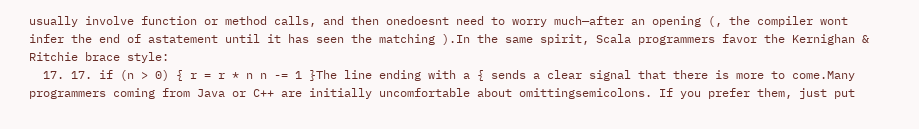usually involve function or method calls, and then onedoesnt need to worry much—after an opening (, the compiler wont infer the end of astatement until it has seen the matching ).In the same spirit, Scala programmers favor the Kernighan & Ritchie brace style:
  17. 17. if (n > 0) { r = r * n n -= 1 }The line ending with a { sends a clear signal that there is more to come.Many programmers coming from Java or C++ are initially uncomfortable about omittingsemicolons. If you prefer them, just put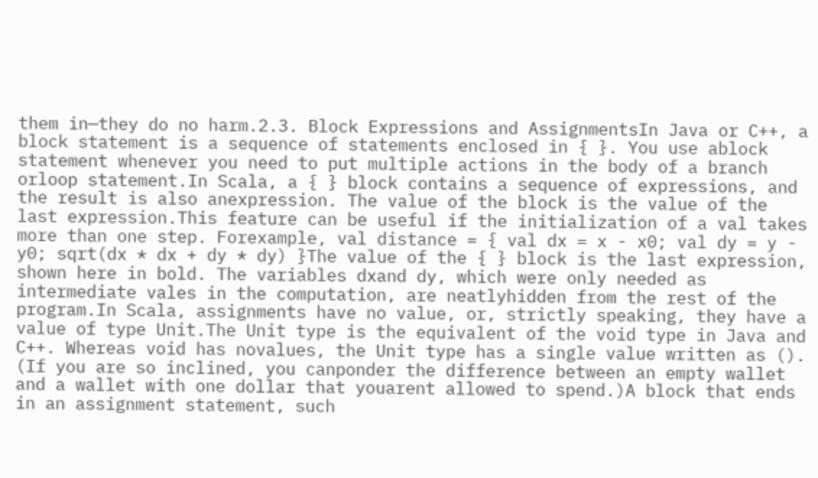them in—they do no harm.2.3. Block Expressions and AssignmentsIn Java or C++, a block statement is a sequence of statements enclosed in { }. You use ablock statement whenever you need to put multiple actions in the body of a branch orloop statement.In Scala, a { } block contains a sequence of expressions, and the result is also anexpression. The value of the block is the value of the last expression.This feature can be useful if the initialization of a val takes more than one step. Forexample, val distance = { val dx = x - x0; val dy = y - y0; sqrt(dx * dx + dy * dy) }The value of the { } block is the last expression, shown here in bold. The variables dxand dy, which were only needed as intermediate vales in the computation, are neatlyhidden from the rest of the program.In Scala, assignments have no value, or, strictly speaking, they have a value of type Unit.The Unit type is the equivalent of the void type in Java and C++. Whereas void has novalues, the Unit type has a single value written as (). (If you are so inclined, you canponder the difference between an empty wallet and a wallet with one dollar that youarent allowed to spend.)A block that ends in an assignment statement, such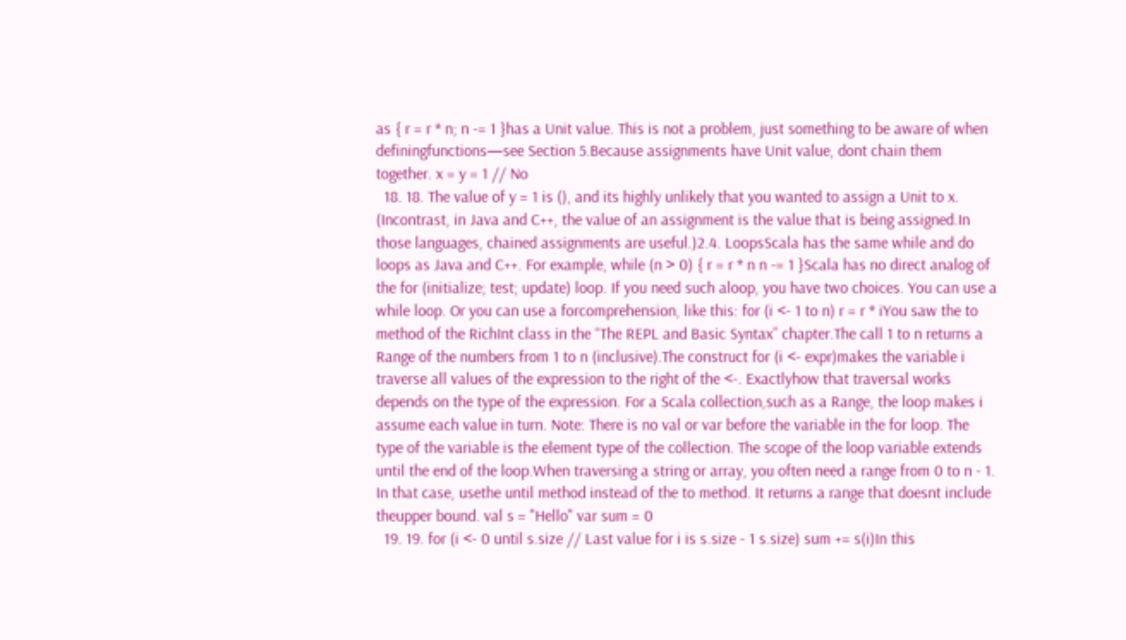as { r = r * n; n -= 1 }has a Unit value. This is not a problem, just something to be aware of when definingfunctions—see Section 5.Because assignments have Unit value, dont chain them together. x = y = 1 // No
  18. 18. The value of y = 1 is (), and its highly unlikely that you wanted to assign a Unit to x. (Incontrast, in Java and C++, the value of an assignment is the value that is being assigned.In those languages, chained assignments are useful.)2.4. LoopsScala has the same while and do loops as Java and C++. For example, while (n > 0) { r = r * n n -= 1 }Scala has no direct analog of the for (initialize; test; update) loop. If you need such aloop, you have two choices. You can use a while loop. Or you can use a forcomprehension, like this: for (i <- 1 to n) r = r * iYou saw the to method of the RichInt class in the “The REPL and Basic Syntax” chapter.The call 1 to n returns a Range of the numbers from 1 to n (inclusive).The construct for (i <- expr)makes the variable i traverse all values of the expression to the right of the <-. Exactlyhow that traversal works depends on the type of the expression. For a Scala collection,such as a Range, the loop makes i assume each value in turn. Note: There is no val or var before the variable in the for loop. The type of the variable is the element type of the collection. The scope of the loop variable extends until the end of the loop.When traversing a string or array, you often need a range from 0 to n - 1. In that case, usethe until method instead of the to method. It returns a range that doesnt include theupper bound. val s = "Hello" var sum = 0
  19. 19. for (i <- 0 until s.size // Last value for i is s.size - 1 s.size) sum += s(i)In this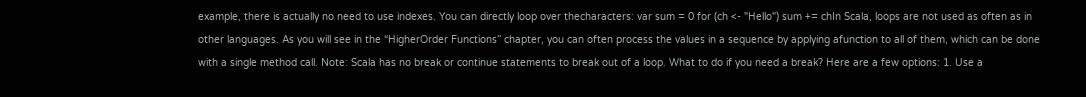example, there is actually no need to use indexes. You can directly loop over thecharacters: var sum = 0 for (ch <- "Hello") sum += chIn Scala, loops are not used as often as in other languages. As you will see in the “HigherOrder Functions” chapter, you can often process the values in a sequence by applying afunction to all of them, which can be done with a single method call. Note: Scala has no break or continue statements to break out of a loop. What to do if you need a break? Here are a few options: 1. Use a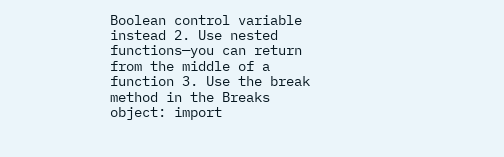Boolean control variable instead 2. Use nested functions—you can return from the middle of a function 3. Use the break method in the Breaks object: import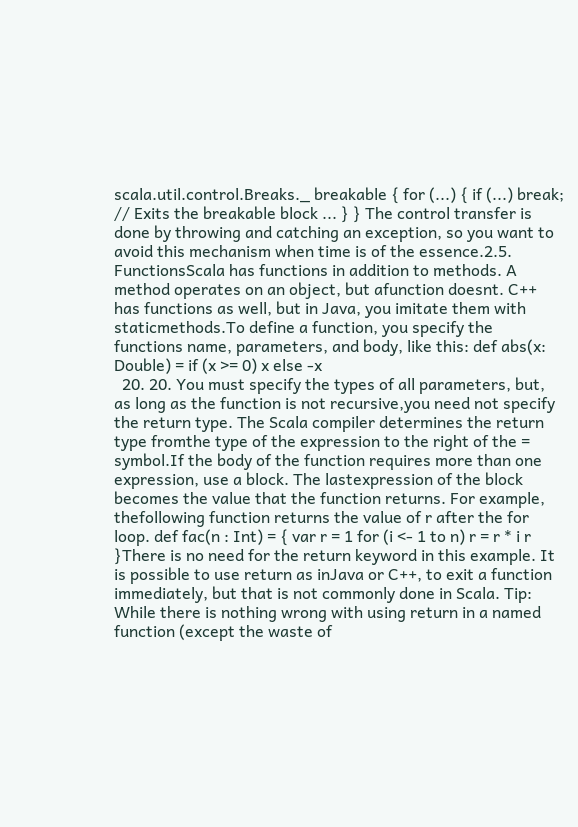scala.util.control.Breaks._ breakable { for (...) { if (...) break; // Exits the breakable block ... } } The control transfer is done by throwing and catching an exception, so you want to avoid this mechanism when time is of the essence.2.5. FunctionsScala has functions in addition to methods. A method operates on an object, but afunction doesnt. C++ has functions as well, but in Java, you imitate them with staticmethods.To define a function, you specify the functions name, parameters, and body, like this: def abs(x: Double) = if (x >= 0) x else -x
  20. 20. You must specify the types of all parameters, but, as long as the function is not recursive,you need not specify the return type. The Scala compiler determines the return type fromthe type of the expression to the right of the = symbol.If the body of the function requires more than one expression, use a block. The lastexpression of the block becomes the value that the function returns. For example, thefollowing function returns the value of r after the for loop. def fac(n : Int) = { var r = 1 for (i <- 1 to n) r = r * i r }There is no need for the return keyword in this example. It is possible to use return as inJava or C++, to exit a function immediately, but that is not commonly done in Scala. Tip: While there is nothing wrong with using return in a named function (except the waste of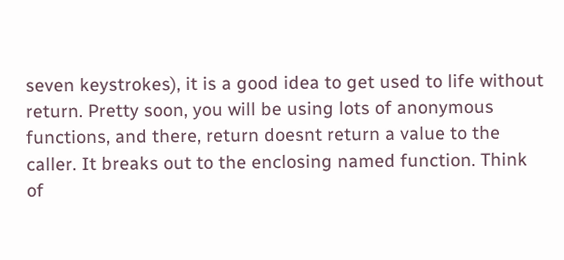seven keystrokes), it is a good idea to get used to life without return. Pretty soon, you will be using lots of anonymous functions, and there, return doesnt return a value to the caller. It breaks out to the enclosing named function. Think of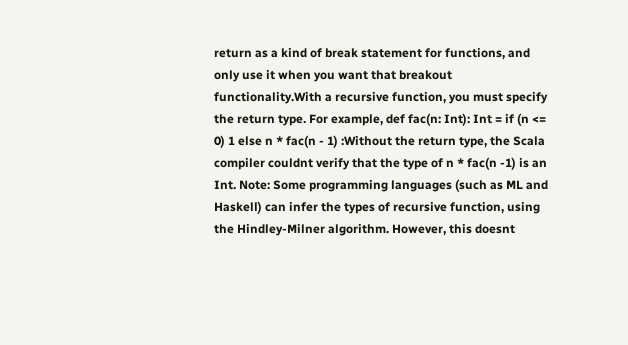return as a kind of break statement for functions, and only use it when you want that breakout functionality.With a recursive function, you must specify the return type. For example, def fac(n: Int): Int = if (n <= 0) 1 else n * fac(n - 1) :Without the return type, the Scala compiler couldnt verify that the type of n * fac(n -1) is an Int. Note: Some programming languages (such as ML and Haskell) can infer the types of recursive function, using the Hindley-Milner algorithm. However, this doesnt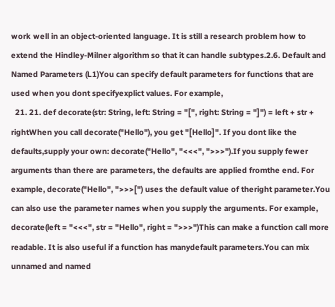work well in an object-oriented language. It is still a research problem how to extend the Hindley-Milner algorithm so that it can handle subtypes.2.6. Default and Named Parameters (L1)You can specify default parameters for functions that are used when you dont specifyexplict values. For example,
  21. 21. def decorate(str: String, left: String = "[", right: String = "]") = left + str + rightWhen you call decorate("Hello"), you get "[Hello]". If you dont like the defaults,supply your own: decorate("Hello", "<<<", ">>>").If you supply fewer arguments than there are parameters, the defaults are applied fromthe end. For example, decorate("Hello", ">>>[") uses the default value of theright parameter.You can also use the parameter names when you supply the arguments. For example, decorate(left = "<<<", str = "Hello", right = ">>>")This can make a function call more readable. It is also useful if a function has manydefault parameters.You can mix unnamed and named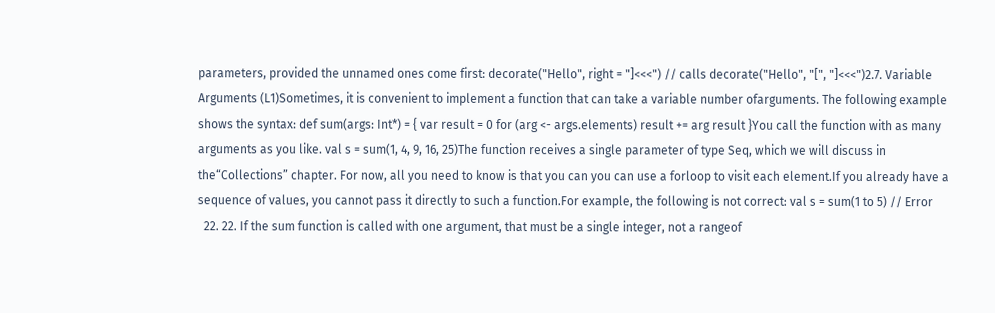parameters, provided the unnamed ones come first: decorate("Hello", right = "]<<<") // calls decorate("Hello", "[", "]<<<")2.7. Variable Arguments (L1)Sometimes, it is convenient to implement a function that can take a variable number ofarguments. The following example shows the syntax: def sum(args: Int*) = { var result = 0 for (arg <- args.elements) result += arg result }You call the function with as many arguments as you like. val s = sum(1, 4, 9, 16, 25)The function receives a single parameter of type Seq, which we will discuss in the“Collections” chapter. For now, all you need to know is that you can you can use a forloop to visit each element.If you already have a sequence of values, you cannot pass it directly to such a function.For example, the following is not correct: val s = sum(1 to 5) // Error
  22. 22. If the sum function is called with one argument, that must be a single integer, not a rangeof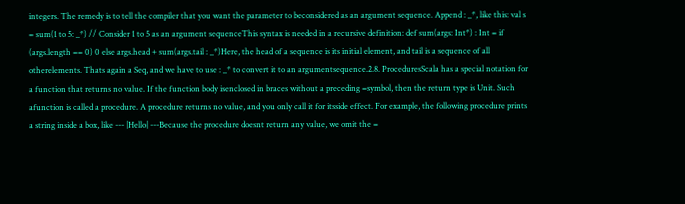integers. The remedy is to tell the compiler that you want the parameter to beconsidered as an argument sequence. Append : _*, like this: val s = sum(1 to 5: _*) // Consider 1 to 5 as an argument sequenceThis syntax is needed in a recursive definition: def sum(args: Int*) : Int = if (args.length == 0) 0 else args.head + sum(args.tail : _*)Here, the head of a sequence is its initial element, and tail is a sequence of all otherelements. Thats again a Seq, and we have to use : _* to convert it to an argumentsequence.2.8. ProceduresScala has a special notation for a function that returns no value. If the function body isenclosed in braces without a preceding =symbol, then the return type is Unit. Such afunction is called a procedure. A procedure returns no value, and you only call it for itsside effect. For example, the following procedure prints a string inside a box, like --- |Hello| ---Because the procedure doesnt return any value, we omit the =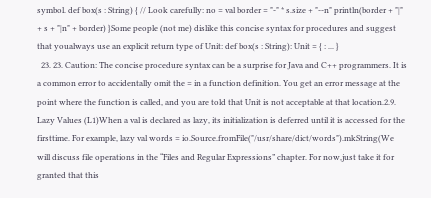symbol. def box(s : String) { // Look carefully: no = val border = "-" * s.size + "--n" println(border + "|" + s + "|n" + border) }Some people (not me) dislike this concise syntax for procedures and suggest that youalways use an explicit return type of Unit: def box(s : String): Unit = { : ... }
  23. 23. Caution: The concise procedure syntax can be a surprise for Java and C++ programmers. It is a common error to accidentally omit the = in a function definition. You get an error message at the point where the function is called, and you are told that Unit is not acceptable at that location.2.9. Lazy Values (L1)When a val is declared as lazy, its initialization is deferred until it is accessed for the firsttime. For example, lazy val words = io.Source.fromFile("/usr/share/dict/words").mkString(We will discuss file operations in the “Files and Regular Expressions” chapter. For now,just take it for granted that this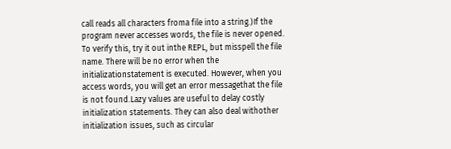call reads all characters froma file into a string.)If the program never accesses words, the file is never opened. To verify this, try it out inthe REPL, but misspell the file name. There will be no error when the initializationstatement is executed. However, when you access words, you will get an error messagethat the file is not found.Lazy values are useful to delay costly initialization statements. They can also deal withother initialization issues, such as circular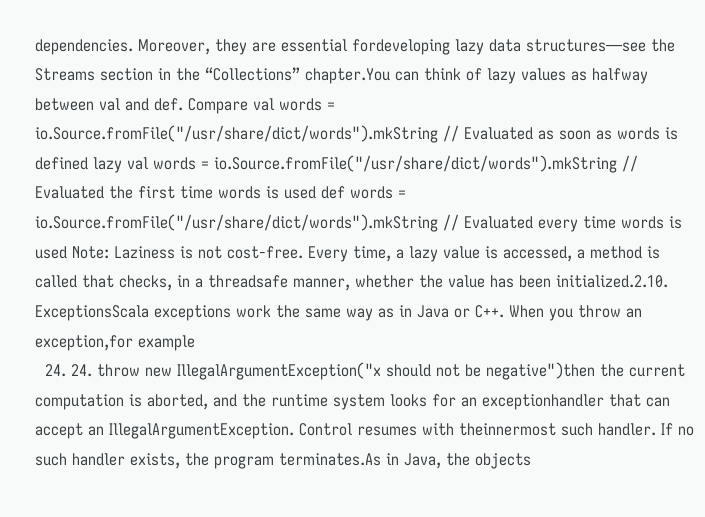dependencies. Moreover, they are essential fordeveloping lazy data structures—see the Streams section in the “Collections” chapter.You can think of lazy values as halfway between val and def. Compare val words = io.Source.fromFile("/usr/share/dict/words").mkString // Evaluated as soon as words is defined lazy val words = io.Source.fromFile("/usr/share/dict/words").mkString // Evaluated the first time words is used def words = io.Source.fromFile("/usr/share/dict/words").mkString // Evaluated every time words is used Note: Laziness is not cost-free. Every time, a lazy value is accessed, a method is called that checks, in a threadsafe manner, whether the value has been initialized.2.10. ExceptionsScala exceptions work the same way as in Java or C++. When you throw an exception,for example
  24. 24. throw new IllegalArgumentException("x should not be negative")then the current computation is aborted, and the runtime system looks for an exceptionhandler that can accept an IllegalArgumentException. Control resumes with theinnermost such handler. If no such handler exists, the program terminates.As in Java, the objects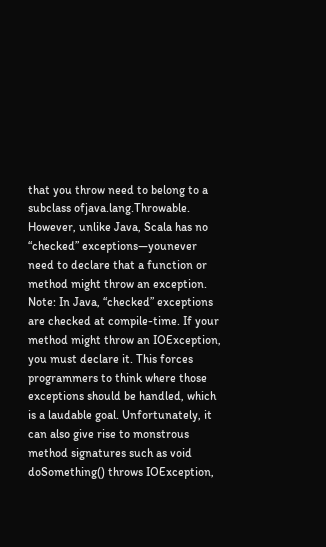that you throw need to belong to a subclass ofjava.lang.Throwable. However, unlike Java, Scala has no “checked” exceptions—younever need to declare that a function or method might throw an exception. Note: In Java, “checked” exceptions are checked at compile-time. If your method might throw an IOException, you must declare it. This forces programmers to think where those exceptions should be handled, which is a laudable goal. Unfortunately, it can also give rise to monstrous method signatures such as void doSomething() throws IOException,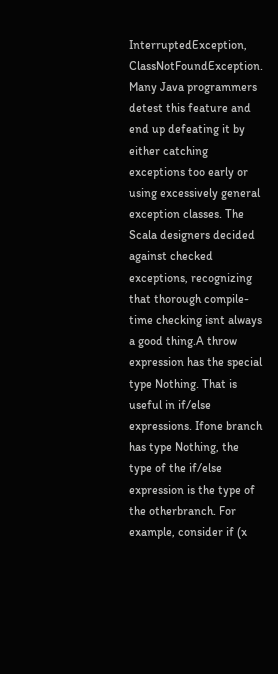InterruptedException, ClassNotFoundException. Many Java programmers detest this feature and end up defeating it by either catching exceptions too early or using excessively general exception classes. The Scala designers decided against checked exceptions, recognizing that thorough compile-time checking isnt always a good thing.A throw expression has the special type Nothing. That is useful in if/else expressions. Ifone branch has type Nothing, the type of the if/else expression is the type of the otherbranch. For example, consider if (x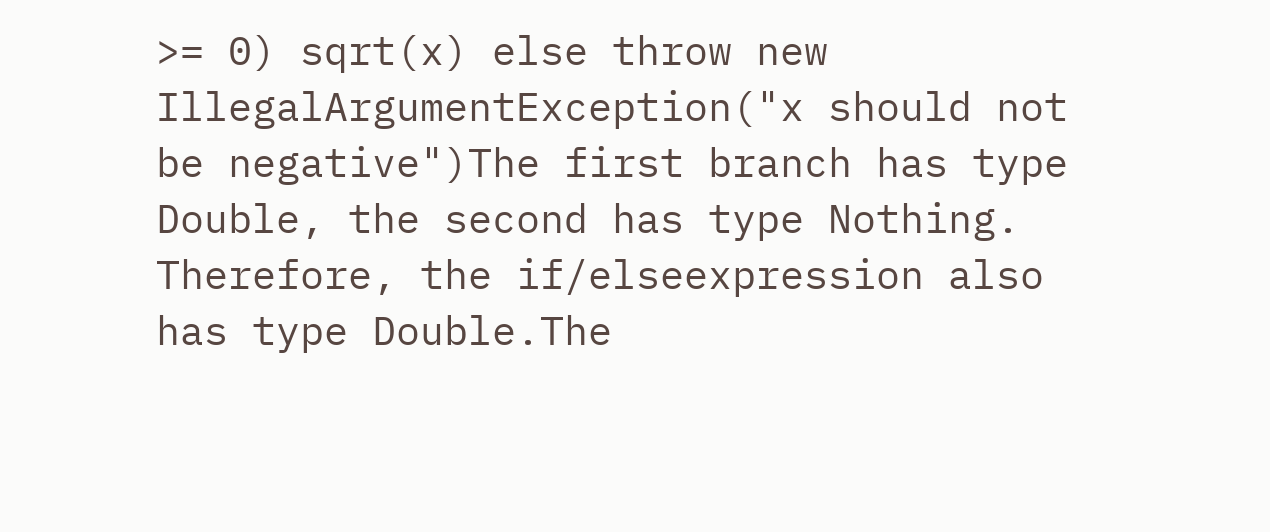>= 0) sqrt(x) else throw new IllegalArgumentException("x should not be negative")The first branch has type Double, the second has type Nothing. Therefore, the if/elseexpression also has type Double.The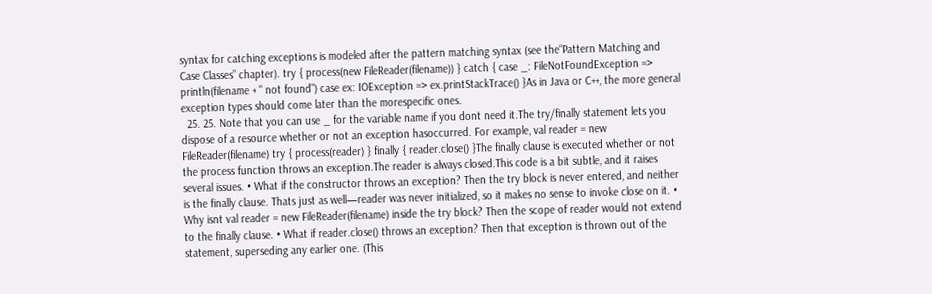syntax for catching exceptions is modeled after the pattern matching syntax (see the“Pattern Matching and Case Classes” chapter). try { process(new FileReader(filename)) } catch { case _: FileNotFoundException => println(filename + " not found") case ex: IOException => ex.printStackTrace() }As in Java or C++, the more general exception types should come later than the morespecific ones.
  25. 25. Note that you can use _ for the variable name if you dont need it.The try/finally statement lets you dispose of a resource whether or not an exception hasoccurred. For example, val reader = new FileReader(filename) try { process(reader) } finally { reader.close() }The finally clause is executed whether or not the process function throws an exception.The reader is always closed.This code is a bit subtle, and it raises several issues. • What if the constructor throws an exception? Then the try block is never entered, and neither is the finally clause. Thats just as well—reader was never initialized, so it makes no sense to invoke close on it. • Why isnt val reader = new FileReader(filename) inside the try block? Then the scope of reader would not extend to the finally clause. • What if reader.close() throws an exception? Then that exception is thrown out of the statement, superseding any earlier one. (This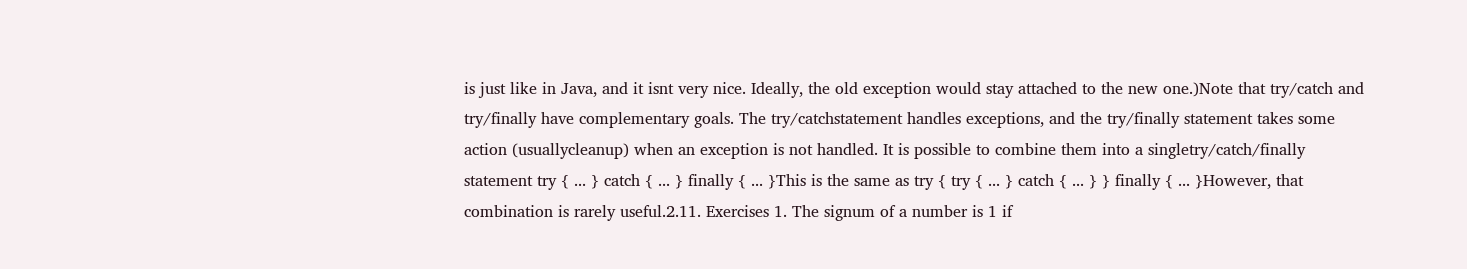is just like in Java, and it isnt very nice. Ideally, the old exception would stay attached to the new one.)Note that try/catch and try/finally have complementary goals. The try/catchstatement handles exceptions, and the try/finally statement takes some action (usuallycleanup) when an exception is not handled. It is possible to combine them into a singletry/catch/finally statement try { ... } catch { ... } finally { ... }This is the same as try { try { ... } catch { ... } } finally { ... }However, that combination is rarely useful.2.11. Exercises 1. The signum of a number is 1 if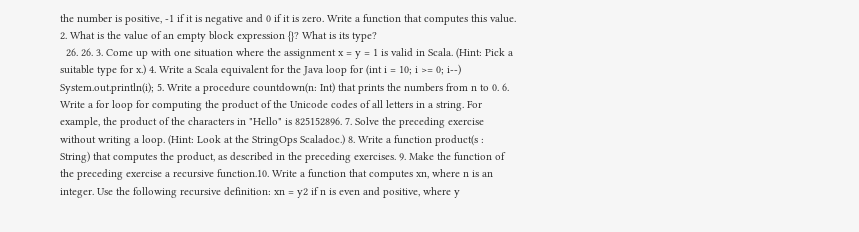the number is positive, -1 if it is negative and 0 if it is zero. Write a function that computes this value. 2. What is the value of an empty block expression {}? What is its type?
  26. 26. 3. Come up with one situation where the assignment x = y = 1 is valid in Scala. (Hint: Pick a suitable type for x.) 4. Write a Scala equivalent for the Java loop for (int i = 10; i >= 0; i--) System.out.println(i); 5. Write a procedure countdown(n: Int) that prints the numbers from n to 0. 6. Write a for loop for computing the product of the Unicode codes of all letters in a string. For example, the product of the characters in "Hello" is 825152896. 7. Solve the preceding exercise without writing a loop. (Hint: Look at the StringOps Scaladoc.) 8. Write a function product(s : String) that computes the product, as described in the preceding exercises. 9. Make the function of the preceding exercise a recursive function.10. Write a function that computes xn, where n is an integer. Use the following recursive definition: xn = y2 if n is even and positive, where y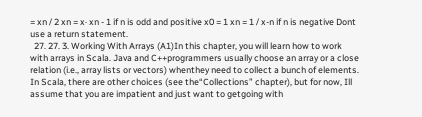= xn / 2 xn = x· xn - 1 if n is odd and positive x0 = 1 xn = 1 / x-n if n is negative Dont use a return statement.
  27. 27. 3. Working With Arrays (A1)In this chapter, you will learn how to work with arrays in Scala. Java and C++programmers usually choose an array or a close relation (i.e., array lists or vectors) whenthey need to collect a bunch of elements. In Scala, there are other choices (see the“Collections” chapter), but for now, Ill assume that you are impatient and just want to getgoing with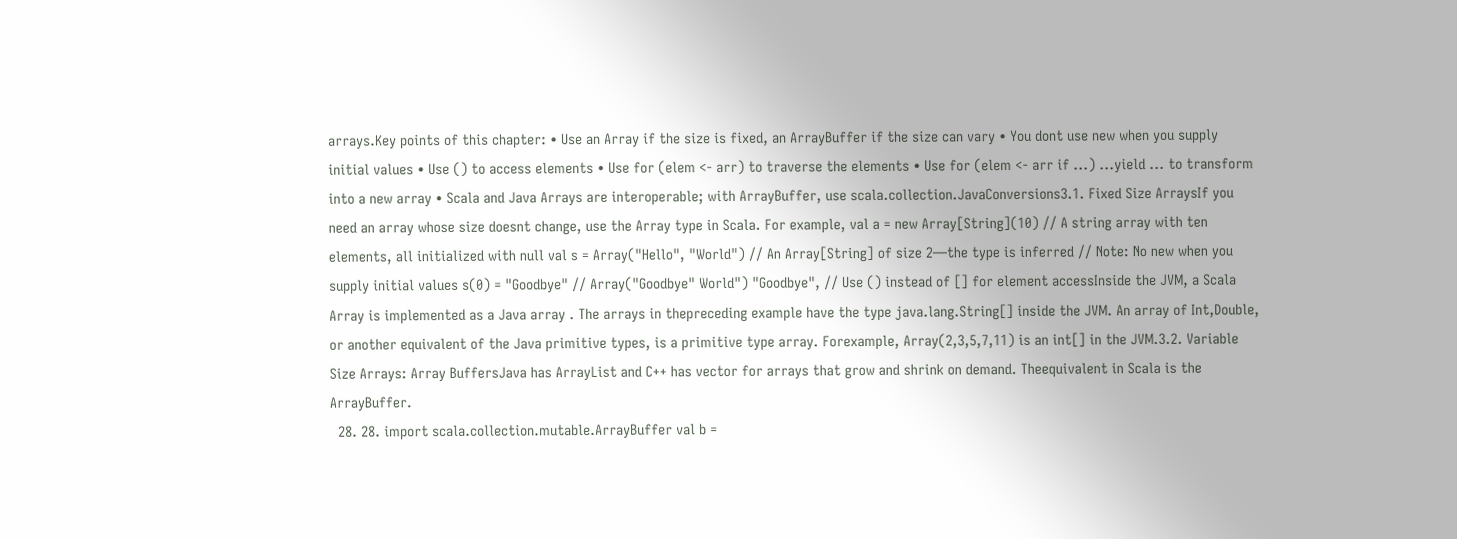arrays.Key points of this chapter: • Use an Array if the size is fixed, an ArrayBuffer if the size can vary • You dont use new when you supply initial values • Use () to access elements • Use for (elem <- arr) to traverse the elements • Use for (elem <- arr if ...) ...yield ... to transform into a new array • Scala and Java Arrays are interoperable; with ArrayBuffer, use scala.collection.JavaConversions3.1. Fixed Size ArraysIf you need an array whose size doesnt change, use the Array type in Scala. For example, val a = new Array[String](10) // A string array with ten elements, all initialized with null val s = Array("Hello", "World") // An Array[String] of size 2—the type is inferred // Note: No new when you supply initial values s(0) = "Goodbye" // Array("Goodbye" World") "Goodbye", // Use () instead of [] for element accessInside the JVM, a Scala Array is implemented as a Java array . The arrays in thepreceding example have the type java.lang.String[] inside the JVM. An array of Int,Double, or another equivalent of the Java primitive types, is a primitive type array. Forexample, Array(2,3,5,7,11) is an int[] in the JVM.3.2. Variable Size Arrays: Array BuffersJava has ArrayList and C++ has vector for arrays that grow and shrink on demand. Theequivalent in Scala is the ArrayBuffer.
  28. 28. import scala.collection.mutable.ArrayBuffer val b =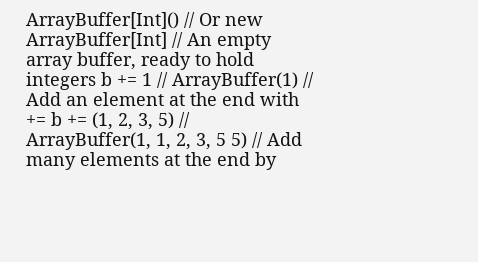ArrayBuffer[Int]() // Or new ArrayBuffer[Int] // An empty array buffer, ready to hold integers b += 1 // ArrayBuffer(1) // Add an element at the end with += b += (1, 2, 3, 5) // ArrayBuffer(1, 1, 2, 3, 5 5) // Add many elements at the end by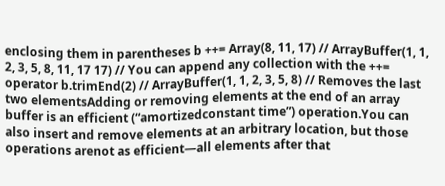enclosing them in parentheses b ++= Array(8, 11, 17) // ArrayBuffer(1, 1, 2, 3, 5, 8, 11, 17 17) // You can append any collection with the ++= operator b.trimEnd(2) // ArrayBuffer(1, 1, 2, 3, 5, 8) // Removes the last two elementsAdding or removing elements at the end of an array buffer is an efficient (“amortizedconstant time”) operation.You can also insert and remove elements at an arbitrary location, but those operations arenot as efficient—all elements after that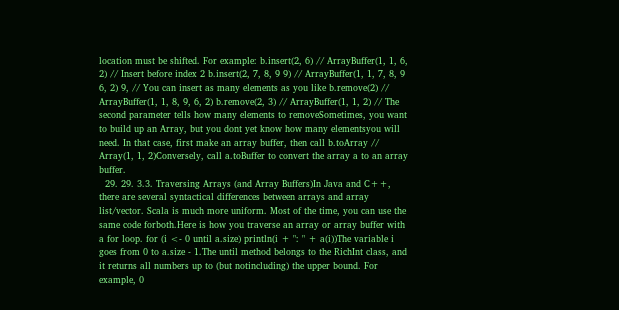location must be shifted. For example: b.insert(2, 6) // ArrayBuffer(1, 1, 6, 2) // Insert before index 2 b.insert(2, 7, 8, 9 9) // ArrayBuffer(1, 1, 7, 8, 9 6, 2) 9, // You can insert as many elements as you like b.remove(2) // ArrayBuffer(1, 1, 8, 9, 6, 2) b.remove(2, 3) // ArrayBuffer(1, 1, 2) // The second parameter tells how many elements to removeSometimes, you want to build up an Array, but you dont yet know how many elementsyou will need. In that case, first make an array buffer, then call b.toArray // Array(1, 1, 2)Conversely, call a.toBuffer to convert the array a to an array buffer.
  29. 29. 3.3. Traversing Arrays (and Array Buffers)In Java and C++, there are several syntactical differences between arrays and array list/vector. Scala is much more uniform. Most of the time, you can use the same code forboth.Here is how you traverse an array or array buffer with a for loop. for (i <- 0 until a.size) println(i + ": " + a(i))The variable i goes from 0 to a.size - 1.The until method belongs to the RichInt class, and it returns all numbers up to (but notincluding) the upper bound. For example, 0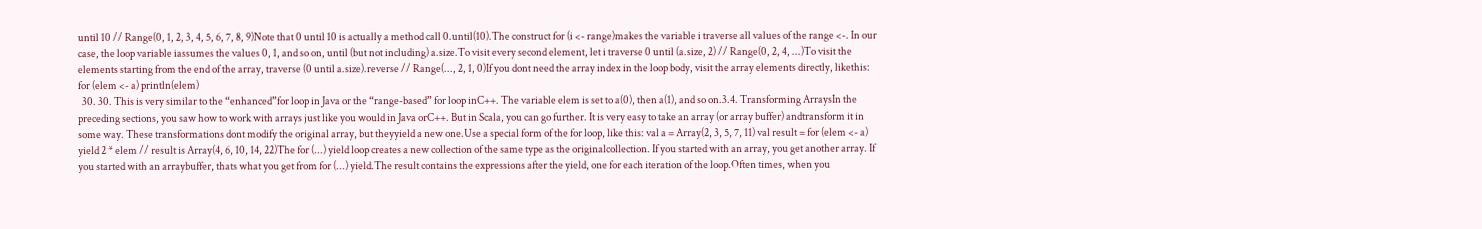until 10 // Range(0, 1, 2, 3, 4, 5, 6, 7, 8, 9)Note that 0 until 10 is actually a method call 0.until(10).The construct for (i <- range)makes the variable i traverse all values of the range <-. In our case, the loop variable iassumes the values 0, 1, and so on, until (but not including) a.size.To visit every second element, let i traverse 0 until (a.size, 2) // Range(0, 2, 4, ...)To visit the elements starting from the end of the array, traverse (0 until a.size).reverse // Range(..., 2, 1, 0)If you dont need the array index in the loop body, visit the array elements directly, likethis: for (elem <- a) println(elem)
  30. 30. This is very similar to the “enhanced”for loop in Java or the “range-based” for loop inC++. The variable elem is set to a(0), then a(1), and so on.3.4. Transforming ArraysIn the preceding sections, you saw how to work with arrays just like you would in Java orC++. But in Scala, you can go further. It is very easy to take an array (or array buffer) andtransform it in some way. These transformations dont modify the original array, but theyyield a new one.Use a special form of the for loop, like this: val a = Array(2, 3, 5, 7, 11) val result = for (elem <- a) yield 2 * elem // result is Array(4, 6, 10, 14, 22)The for (...) yield loop creates a new collection of the same type as the originalcollection. If you started with an array, you get another array. If you started with an arraybuffer, thats what you get from for (...) yield.The result contains the expressions after the yield, one for each iteration of the loop.Often times, when you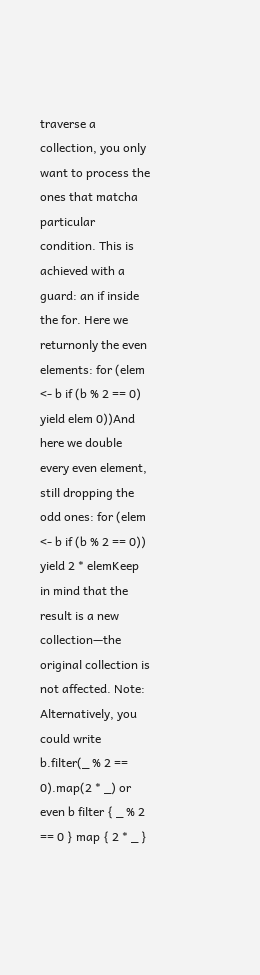traverse a collection, you only want to process the ones that matcha particular condition. This is achieved with a guard: an if inside the for. Here we returnonly the even elements: for (elem <- b if (b % 2 == 0) yield elem 0))And here we double every even element, still dropping the odd ones: for (elem <- b if (b % 2 == 0)) yield 2 * elemKeep in mind that the result is a new collection—the original collection is not affected. Note: Alternatively, you could write b.filter(_ % 2 == 0).map(2 * _) or even b filter { _ % 2 == 0 } map { 2 * _ }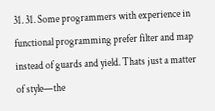31. 31. Some programmers with experience in functional programming prefer filter and map instead of guards and yield. Thats just a matter of style—the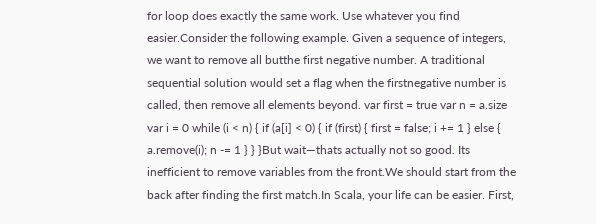for loop does exactly the same work. Use whatever you find easier.Consider the following example. Given a sequence of integers, we want to remove all butthe first negative number. A traditional sequential solution would set a flag when the firstnegative number is called, then remove all elements beyond. var first = true var n = a.size var i = 0 while (i < n) { if (a[i] < 0) { if (first) { first = false; i += 1 } else { a.remove(i); n -= 1 } } }But wait—thats actually not so good. Its inefficient to remove variables from the front.We should start from the back after finding the first match.In Scala, your life can be easier. First,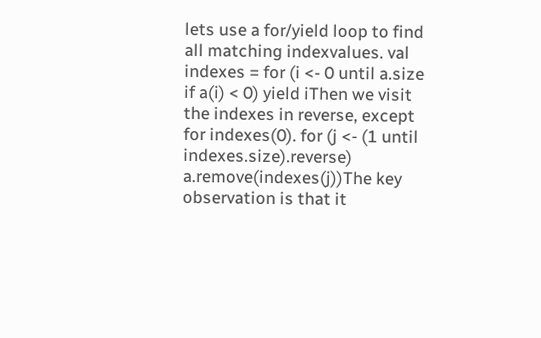lets use a for/yield loop to find all matching indexvalues. val indexes = for (i <- 0 until a.size if a(i) < 0) yield iThen we visit the indexes in reverse, except for indexes(0). for (j <- (1 until indexes.size).reverse) a.remove(indexes(j))The key observation is that it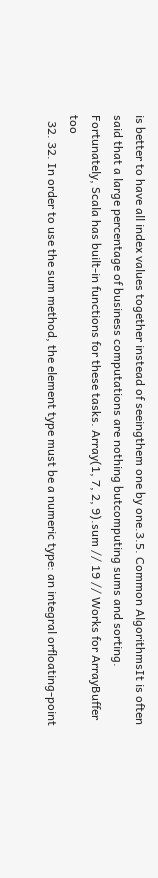is better to have all index values together instead of seeingthem one by one.3.5. Common AlgorithmsIt is often said that a large percentage of business computations are nothing butcomputing sums and sorting. Fortunately, Scala has built-in functions for these tasks. Array(1, 7, 2, 9).sum // 19 // Works for ArrayBuffer too
  32. 32. In order to use the sum method, the element type must be a numeric type: an integral orfloating-point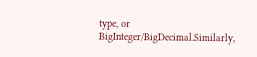type, or BigInteger/BigDecimal.Similarly,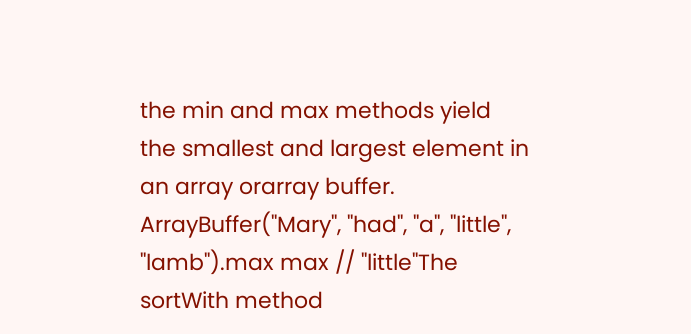the min and max methods yield the smallest and largest element in an array orarray buffer. ArrayBuffer("Mary", "had", "a", "little", "lamb").max max // "little"The sortWith method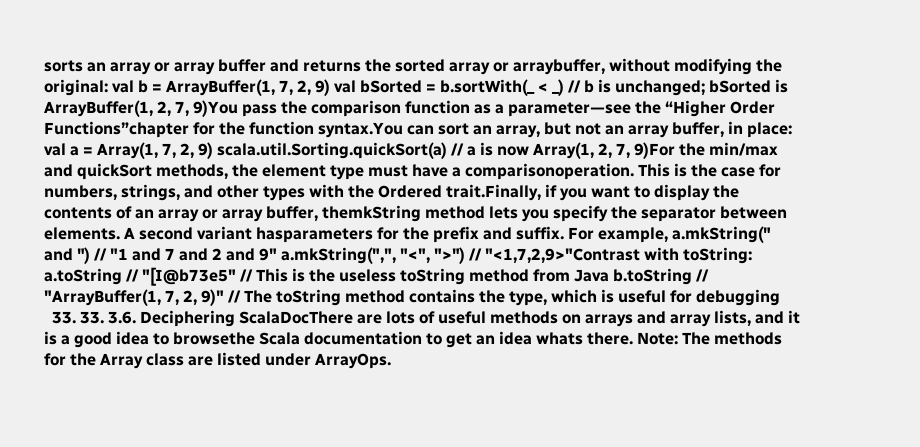sorts an array or array buffer and returns the sorted array or arraybuffer, without modifying the original: val b = ArrayBuffer(1, 7, 2, 9) val bSorted = b.sortWith(_ < _) // b is unchanged; bSorted is ArrayBuffer(1, 2, 7, 9)You pass the comparison function as a parameter—see the “Higher Order Functions”chapter for the function syntax.You can sort an array, but not an array buffer, in place: val a = Array(1, 7, 2, 9) scala.util.Sorting.quickSort(a) // a is now Array(1, 2, 7, 9)For the min/max and quickSort methods, the element type must have a comparisonoperation. This is the case for numbers, strings, and other types with the Ordered trait.Finally, if you want to display the contents of an array or array buffer, themkString method lets you specify the separator between elements. A second variant hasparameters for the prefix and suffix. For example, a.mkString(" and ") // "1 and 7 and 2 and 9" a.mkString(",", "<", ">") // "<1,7,2,9>"Contrast with toString: a.toString // "[I@b73e5" // This is the useless toString method from Java b.toString // "ArrayBuffer(1, 7, 2, 9)" // The toString method contains the type, which is useful for debugging
  33. 33. 3.6. Deciphering ScalaDocThere are lots of useful methods on arrays and array lists, and it is a good idea to browsethe Scala documentation to get an idea whats there. Note: The methods for the Array class are listed under ArrayOps.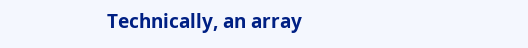Technically, an array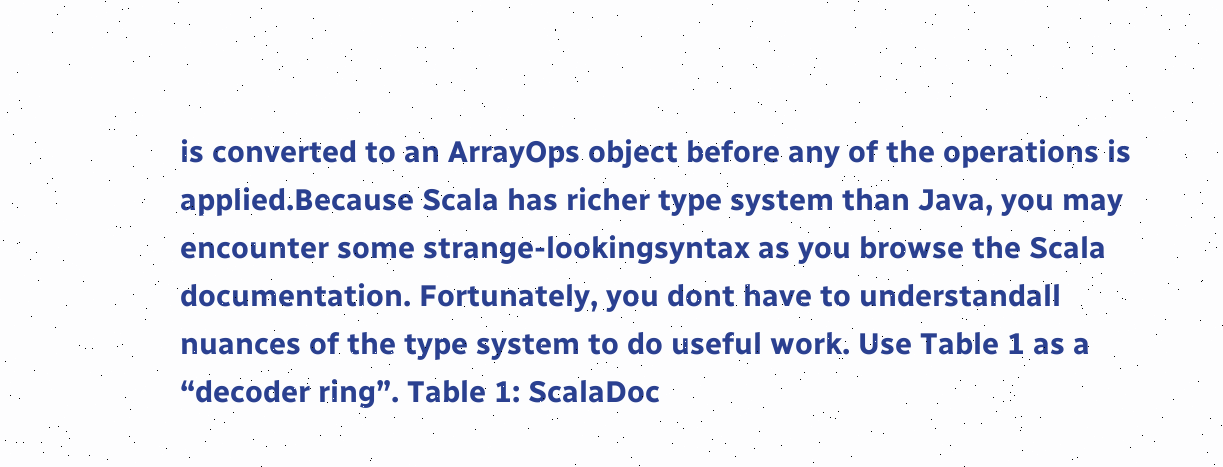is converted to an ArrayOps object before any of the operations is applied.Because Scala has richer type system than Java, you may encounter some strange-lookingsyntax as you browse the Scala documentation. Fortunately, you dont have to understandall nuances of the type system to do useful work. Use Table 1 as a “decoder ring”. Table 1: ScalaDoc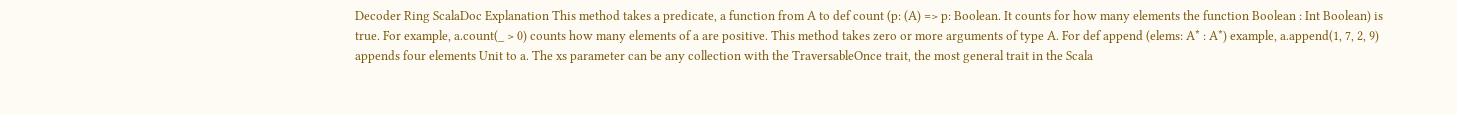Decoder Ring ScalaDoc Explanation This method takes a predicate, a function from A to def count (p: (A) => p: Boolean. It counts for how many elements the function Boolean : Int Boolean) is true. For example, a.count(_ > 0) counts how many elements of a are positive. This method takes zero or more arguments of type A. For def append (elems: A* : A*) example, a.append(1, 7, 2, 9) appends four elements Unit to a. The xs parameter can be any collection with the TraversableOnce trait, the most general trait in the Scala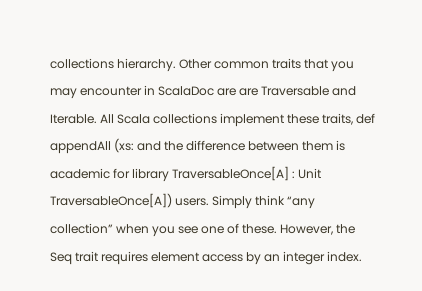collections hierarchy. Other common traits that you may encounter in ScalaDoc are are Traversable and Iterable. All Scala collections implement these traits, def appendAll (xs: and the difference between them is academic for library TraversableOnce[A] : Unit TraversableOnce[A]) users. Simply think “any collection” when you see one of these. However, the Seq trait requires element access by an integer index.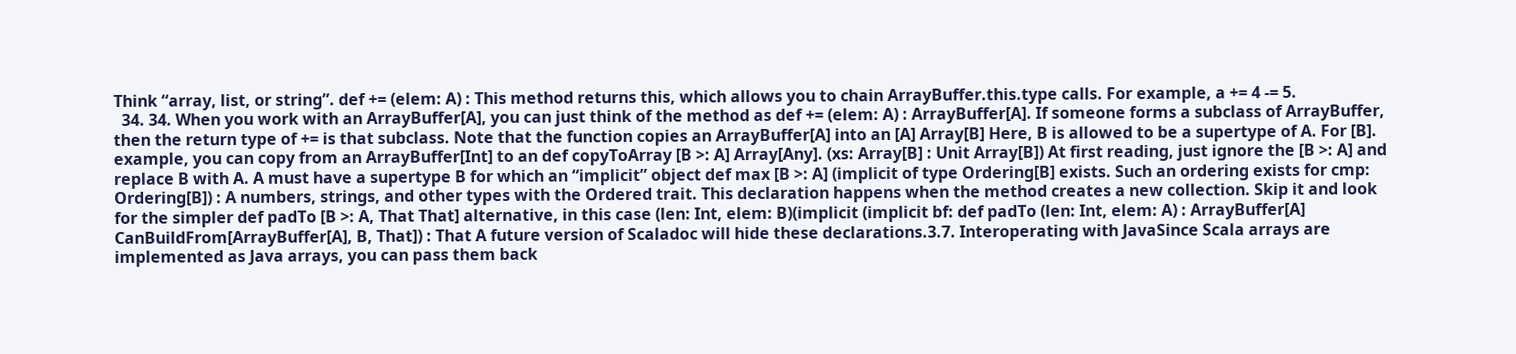Think “array, list, or string”. def += (elem: A) : This method returns this, which allows you to chain ArrayBuffer.this.type calls. For example, a += 4 -= 5.
  34. 34. When you work with an ArrayBuffer[A], you can just think of the method as def += (elem: A) : ArrayBuffer[A]. If someone forms a subclass of ArrayBuffer, then the return type of += is that subclass. Note that the function copies an ArrayBuffer[A] into an [A] Array[B] Here, B is allowed to be a supertype of A. For [B]. example, you can copy from an ArrayBuffer[Int] to an def copyToArray [B >: A] Array[Any]. (xs: Array[B] : Unit Array[B]) At first reading, just ignore the [B >: A] and replace B with A. A must have a supertype B for which an “implicit” object def max [B >: A] (implicit of type Ordering[B] exists. Such an ordering exists for cmp: Ordering[B]) : A numbers, strings, and other types with the Ordered trait. This declaration happens when the method creates a new collection. Skip it and look for the simpler def padTo [B >: A, That That] alternative, in this case (len: Int, elem: B)(implicit (implicit bf: def padTo (len: Int, elem: A) : ArrayBuffer[A] CanBuildFrom[ArrayBuffer[A], B, That]) : That A future version of Scaladoc will hide these declarations.3.7. Interoperating with JavaSince Scala arrays are implemented as Java arrays, you can pass them back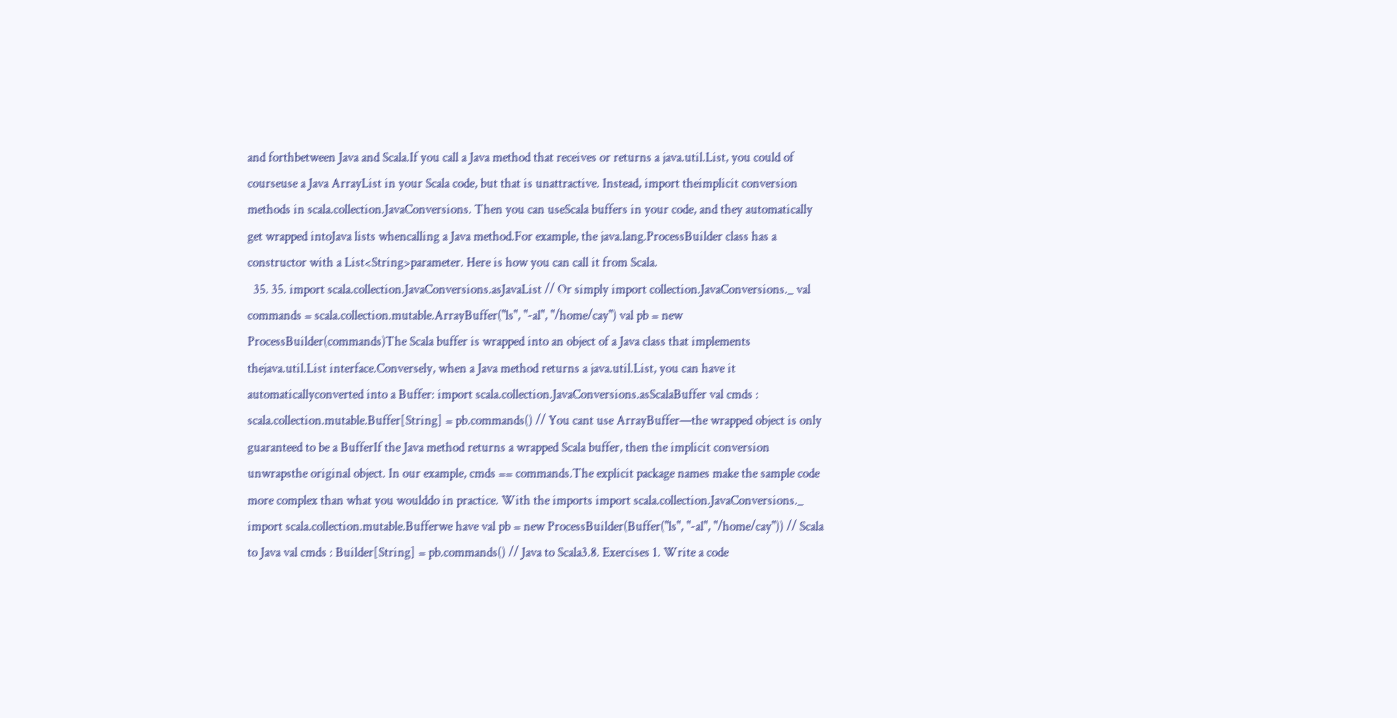and forthbetween Java and Scala.If you call a Java method that receives or returns a java.util.List, you could of courseuse a Java ArrayList in your Scala code, but that is unattractive. Instead, import theimplicit conversion methods in scala.collection.JavaConversions. Then you can useScala buffers in your code, and they automatically get wrapped intoJava lists whencalling a Java method.For example, the java.lang.ProcessBuilder class has a constructor with a List<String>parameter. Here is how you can call it from Scala.
  35. 35. import scala.collection.JavaConversions.asJavaList // Or simply import collection.JavaConversions._ val commands = scala.collection.mutable.ArrayBuffer("ls", "-al", "/home/cay") val pb = new ProcessBuilder(commands)The Scala buffer is wrapped into an object of a Java class that implements thejava.util.List interface.Conversely, when a Java method returns a java.util.List, you can have it automaticallyconverted into a Buffer: import scala.collection.JavaConversions.asScalaBuffer val cmds : scala.collection.mutable.Buffer[String] = pb.commands() // You cant use ArrayBuffer—the wrapped object is only guaranteed to be a BufferIf the Java method returns a wrapped Scala buffer, then the implicit conversion unwrapsthe original object. In our example, cmds == commands.The explicit package names make the sample code more complex than what you woulddo in practice. With the imports import scala.collection.JavaConversions._ import scala.collection.mutable.Bufferwe have val pb = new ProcessBuilder(Buffer("ls", "-al", "/home/cay")) // Scala to Java val cmds : Builder[String] = pb.commands() // Java to Scala3.8. Exercises 1. Write a code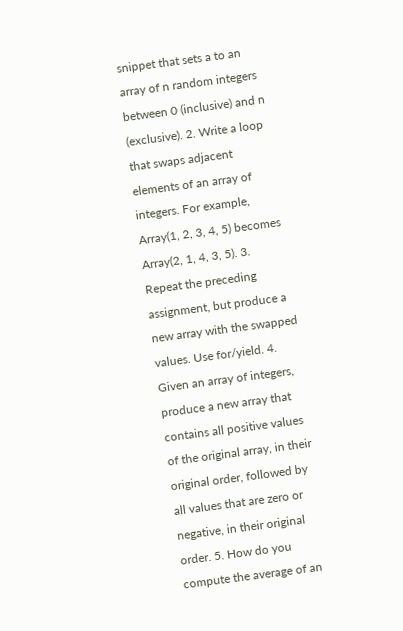snippet that sets a to an array of n random integers between 0 (inclusive) and n (exclusive). 2. Write a loop that swaps adjacent elements of an array of integers. For example, Array(1, 2, 3, 4, 5) becomes Array(2, 1, 4, 3, 5). 3. Repeat the preceding assignment, but produce a new array with the swapped values. Use for/yield. 4. Given an array of integers, produce a new array that contains all positive values of the original array, in their original order, followed by all values that are zero or negative, in their original order. 5. How do you compute the average of an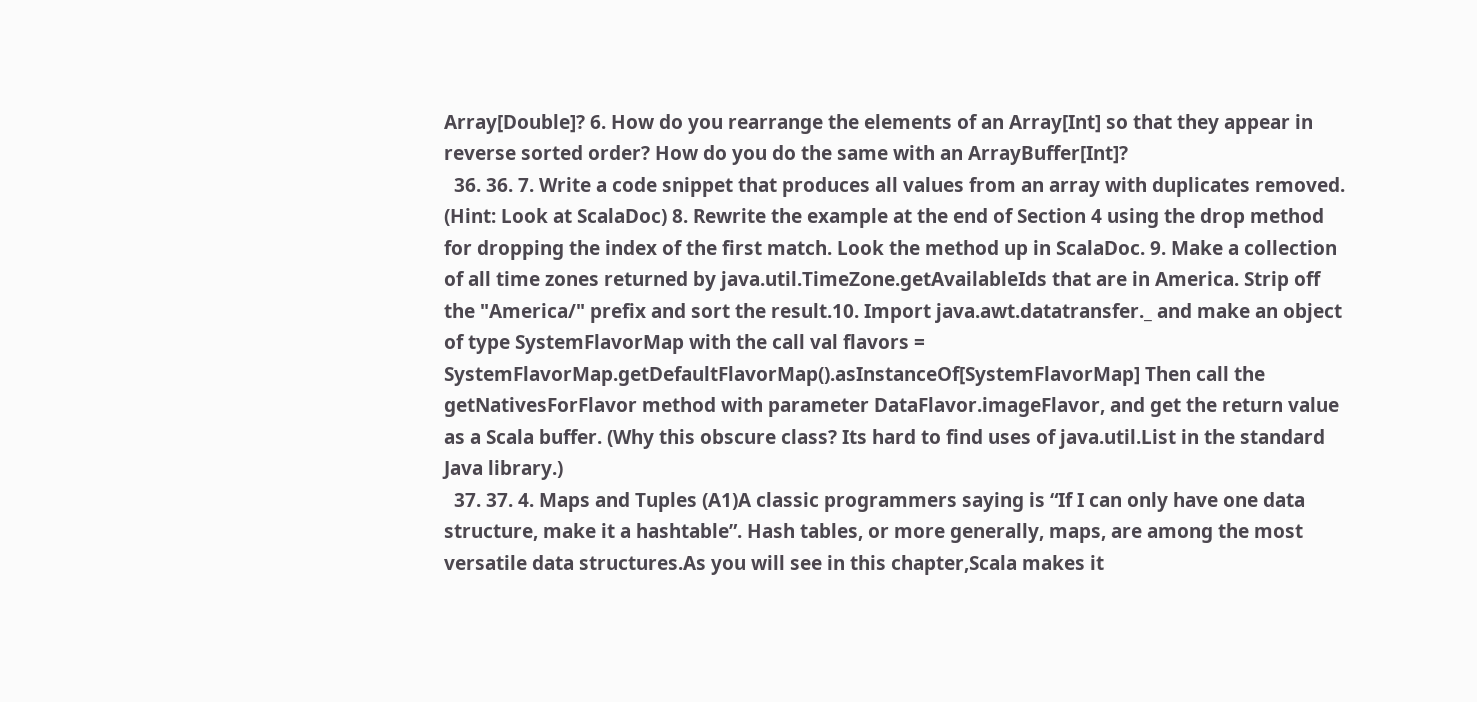Array[Double]? 6. How do you rearrange the elements of an Array[Int] so that they appear in reverse sorted order? How do you do the same with an ArrayBuffer[Int]?
  36. 36. 7. Write a code snippet that produces all values from an array with duplicates removed. (Hint: Look at ScalaDoc) 8. Rewrite the example at the end of Section 4 using the drop method for dropping the index of the first match. Look the method up in ScalaDoc. 9. Make a collection of all time zones returned by java.util.TimeZone.getAvailableIds that are in America. Strip off the "America/" prefix and sort the result.10. Import java.awt.datatransfer._ and make an object of type SystemFlavorMap with the call val flavors = SystemFlavorMap.getDefaultFlavorMap().asInstanceOf[SystemFlavorMap] Then call the getNativesForFlavor method with parameter DataFlavor.imageFlavor, and get the return value as a Scala buffer. (Why this obscure class? Its hard to find uses of java.util.List in the standard Java library.)
  37. 37. 4. Maps and Tuples (A1)A classic programmers saying is “If I can only have one data structure, make it a hashtable”. Hash tables, or more generally, maps, are among the most versatile data structures.As you will see in this chapter,Scala makes it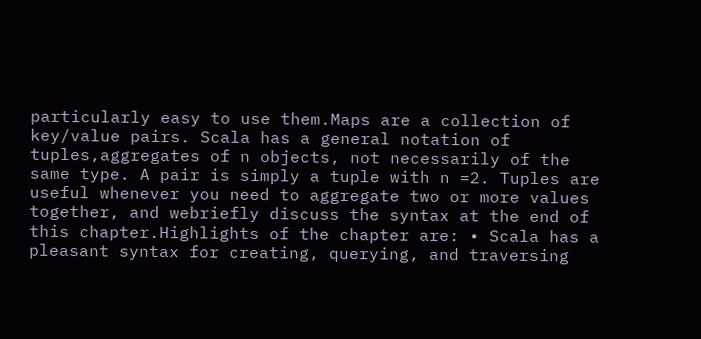particularly easy to use them.Maps are a collection of key/value pairs. Scala has a general notation of tuples,aggregates of n objects, not necessarily of the same type. A pair is simply a tuple with n =2. Tuples are useful whenever you need to aggregate two or more values together, and webriefly discuss the syntax at the end of this chapter.Highlights of the chapter are: • Scala has a pleasant syntax for creating, querying, and traversing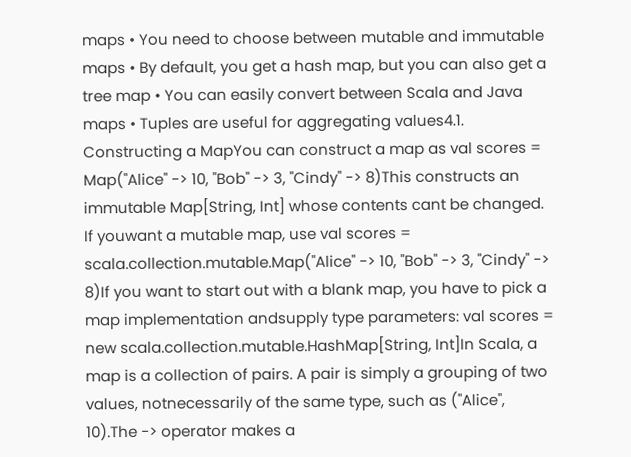maps • You need to choose between mutable and immutable maps • By default, you get a hash map, but you can also get a tree map • You can easily convert between Scala and Java maps • Tuples are useful for aggregating values4.1. Constructing a MapYou can construct a map as val scores = Map("Alice" -> 10, "Bob" -> 3, "Cindy" -> 8)This constructs an immutable Map[String, Int] whose contents cant be changed. If youwant a mutable map, use val scores = scala.collection.mutable.Map("Alice" -> 10, "Bob" -> 3, "Cindy" -> 8)If you want to start out with a blank map, you have to pick a map implementation andsupply type parameters: val scores = new scala.collection.mutable.HashMap[String, Int]In Scala, a map is a collection of pairs. A pair is simply a grouping of two values, notnecessarily of the same type, such as ("Alice", 10).The -> operator makes a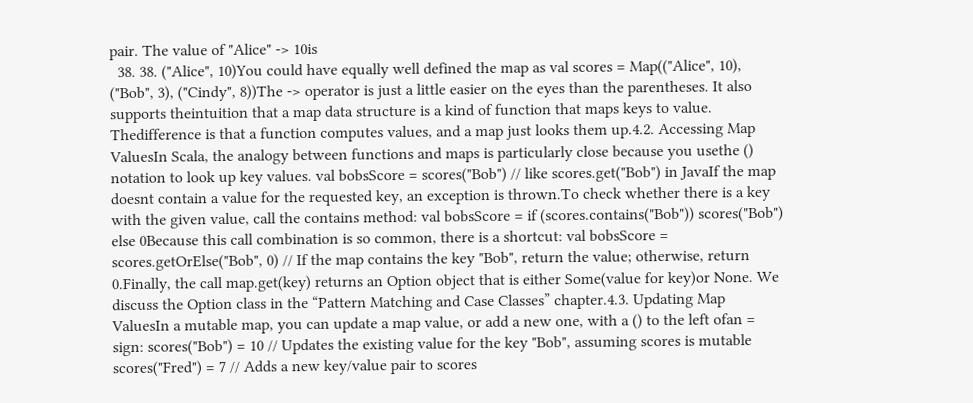pair. The value of "Alice" -> 10is
  38. 38. ("Alice", 10)You could have equally well defined the map as val scores = Map(("Alice", 10), ("Bob", 3), ("Cindy", 8))The -> operator is just a little easier on the eyes than the parentheses. It also supports theintuition that a map data structure is a kind of function that maps keys to value. Thedifference is that a function computes values, and a map just looks them up.4.2. Accessing Map ValuesIn Scala, the analogy between functions and maps is particularly close because you usethe () notation to look up key values. val bobsScore = scores("Bob") // like scores.get("Bob") in JavaIf the map doesnt contain a value for the requested key, an exception is thrown.To check whether there is a key with the given value, call the contains method: val bobsScore = if (scores.contains("Bob")) scores("Bob") else 0Because this call combination is so common, there is a shortcut: val bobsScore = scores.getOrElse("Bob", 0) // If the map contains the key "Bob", return the value; otherwise, return 0.Finally, the call map.get(key) returns an Option object that is either Some(value for key)or None. We discuss the Option class in the “Pattern Matching and Case Classes” chapter.4.3. Updating Map ValuesIn a mutable map, you can update a map value, or add a new one, with a () to the left ofan = sign: scores("Bob") = 10 // Updates the existing value for the key "Bob", assuming scores is mutable scores("Fred") = 7 // Adds a new key/value pair to scores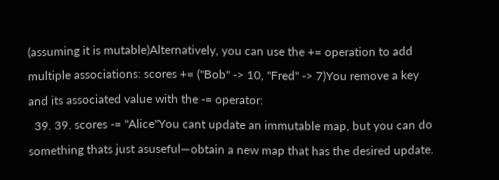(assuming it is mutable)Alternatively, you can use the += operation to add multiple associations: scores += ("Bob" -> 10, "Fred" -> 7)You remove a key and its associated value with the -= operator:
  39. 39. scores -= "Alice"You cant update an immutable map, but you can do something thats just asuseful—obtain a new map that has the desired update.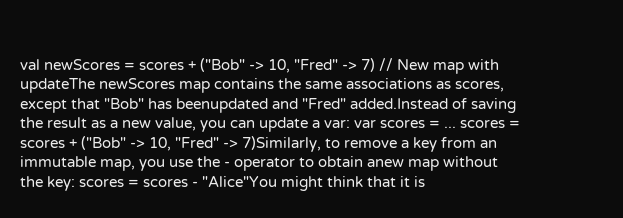val newScores = scores + ("Bob" -> 10, "Fred" -> 7) // New map with updateThe newScores map contains the same associations as scores, except that "Bob" has beenupdated and "Fred" added.Instead of saving the result as a new value, you can update a var: var scores = ... scores = scores + ("Bob" -> 10, "Fred" -> 7)Similarly, to remove a key from an immutable map, you use the - operator to obtain anew map without the key: scores = scores - "Alice"You might think that it is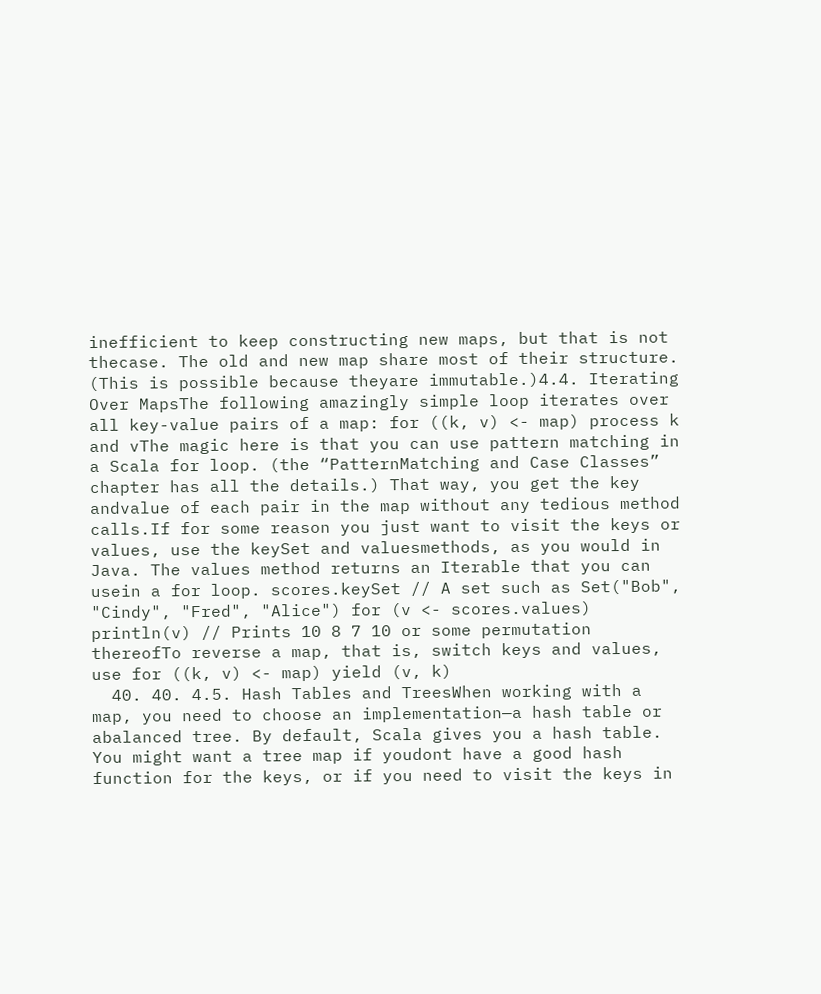inefficient to keep constructing new maps, but that is not thecase. The old and new map share most of their structure. (This is possible because theyare immutable.)4.4. Iterating Over MapsThe following amazingly simple loop iterates over all key-value pairs of a map: for ((k, v) <- map) process k and vThe magic here is that you can use pattern matching in a Scala for loop. (the “PatternMatching and Case Classes” chapter has all the details.) That way, you get the key andvalue of each pair in the map without any tedious method calls.If for some reason you just want to visit the keys or values, use the keySet and valuesmethods, as you would in Java. The values method returns an Iterable that you can usein a for loop. scores.keySet // A set such as Set("Bob", "Cindy", "Fred", "Alice") for (v <- scores.values) println(v) // Prints 10 8 7 10 or some permutation thereofTo reverse a map, that is, switch keys and values, use for ((k, v) <- map) yield (v, k)
  40. 40. 4.5. Hash Tables and TreesWhen working with a map, you need to choose an implementation—a hash table or abalanced tree. By default, Scala gives you a hash table. You might want a tree map if youdont have a good hash function for the keys, or if you need to visit the keys in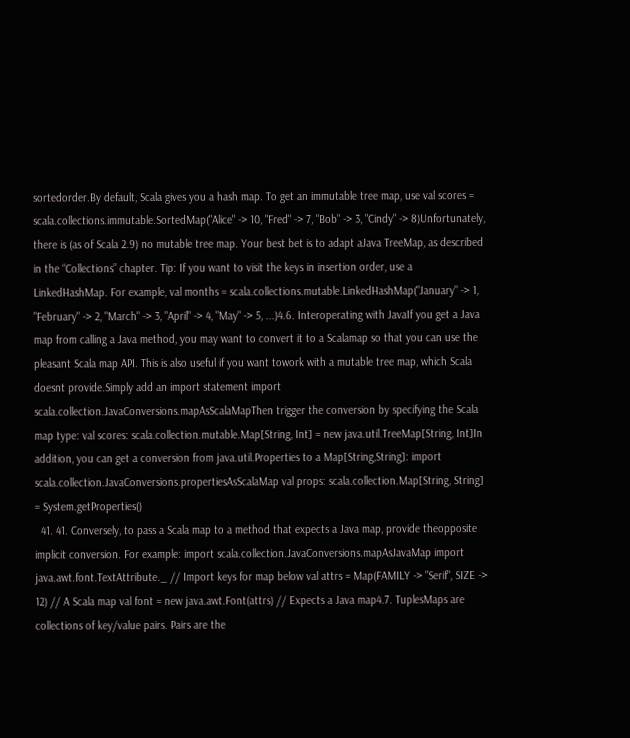sortedorder.By default, Scala gives you a hash map. To get an immutable tree map, use val scores = scala.collections.immutable.SortedMap("Alice" -> 10, "Fred" -> 7, "Bob" -> 3, "Cindy" -> 8)Unfortunately, there is (as of Scala 2.9) no mutable tree map. Your best bet is to adapt aJava TreeMap, as described in the “Collections” chapter. Tip: If you want to visit the keys in insertion order, use a LinkedHashMap. For example, val months = scala.collections.mutable.LinkedHashMap("January" -> 1, "February" -> 2, "March" -> 3, "April" -> 4, "May" -> 5, ...)4.6. Interoperating with JavaIf you get a Java map from calling a Java method, you may want to convert it to a Scalamap so that you can use the pleasant Scala map API. This is also useful if you want towork with a mutable tree map, which Scala doesnt provide.Simply add an import statement import scala.collection.JavaConversions.mapAsScalaMapThen trigger the conversion by specifying the Scala map type: val scores: scala.collection.mutable.Map[String, Int] = new java.util.TreeMap[String, Int]In addition, you can get a conversion from java.util.Properties to a Map[String,String]: import scala.collection.JavaConversions.propertiesAsScalaMap val props: scala.collection.Map[String, String] = System.getProperties()
  41. 41. Conversely, to pass a Scala map to a method that expects a Java map, provide theopposite implicit conversion. For example: import scala.collection.JavaConversions.mapAsJavaMap import java.awt.font.TextAttribute._ // Import keys for map below val attrs = Map(FAMILY -> "Serif", SIZE -> 12) // A Scala map val font = new java.awt.Font(attrs) // Expects a Java map4.7. TuplesMaps are collections of key/value pairs. Pairs are the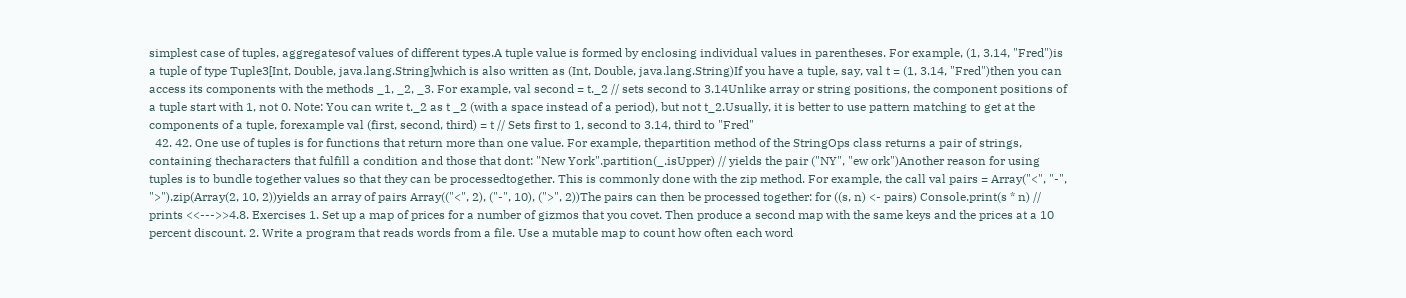simplest case of tuples, aggregatesof values of different types.A tuple value is formed by enclosing individual values in parentheses. For example, (1, 3.14, "Fred")is a tuple of type Tuple3[Int, Double, java.lang.String]which is also written as (Int, Double, java.lang.String)If you have a tuple, say, val t = (1, 3.14, "Fred")then you can access its components with the methods _1, _2, _3. For example, val second = t._2 // sets second to 3.14Unlike array or string positions, the component positions of a tuple start with 1, not 0. Note: You can write t._2 as t _2 (with a space instead of a period), but not t_2.Usually, it is better to use pattern matching to get at the components of a tuple, forexample val (first, second, third) = t // Sets first to 1, second to 3.14, third to "Fred"
  42. 42. One use of tuples is for functions that return more than one value. For example, thepartition method of the StringOps class returns a pair of strings, containing thecharacters that fulfill a condition and those that dont: "New York".partition(_.isUpper) // yields the pair ("NY", "ew ork")Another reason for using tuples is to bundle together values so that they can be processedtogether. This is commonly done with the zip method. For example, the call val pairs = Array("<", "-", ">").zip(Array(2, 10, 2))yields an array of pairs Array(("<", 2), ("-", 10), (">", 2))The pairs can then be processed together: for ((s, n) <- pairs) Console.print(s * n) // prints <<--->>4.8. Exercises 1. Set up a map of prices for a number of gizmos that you covet. Then produce a second map with the same keys and the prices at a 10 percent discount. 2. Write a program that reads words from a file. Use a mutable map to count how often each word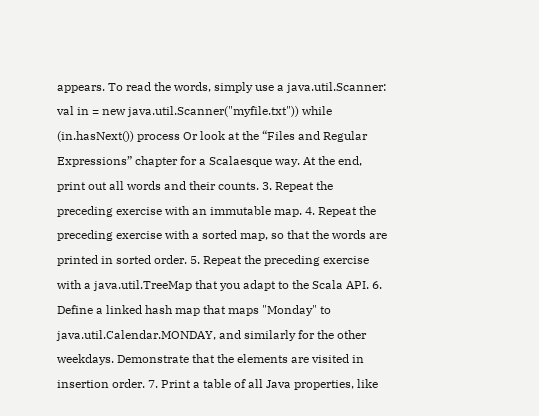appears. To read the words, simply use a java.util.Scanner: val in = new java.util.Scanner("myfile.txt")) while (in.hasNext()) process Or look at the “Files and Regular Expressions” chapter for a Scalaesque way. At the end, print out all words and their counts. 3. Repeat the preceding exercise with an immutable map. 4. Repeat the preceding exercise with a sorted map, so that the words are printed in sorted order. 5. Repeat the preceding exercise with a java.util.TreeMap that you adapt to the Scala API. 6. Define a linked hash map that maps "Monday" to java.util.Calendar.MONDAY, and similarly for the other weekdays. Demonstrate that the elements are visited in insertion order. 7. Print a table of all Java properties, like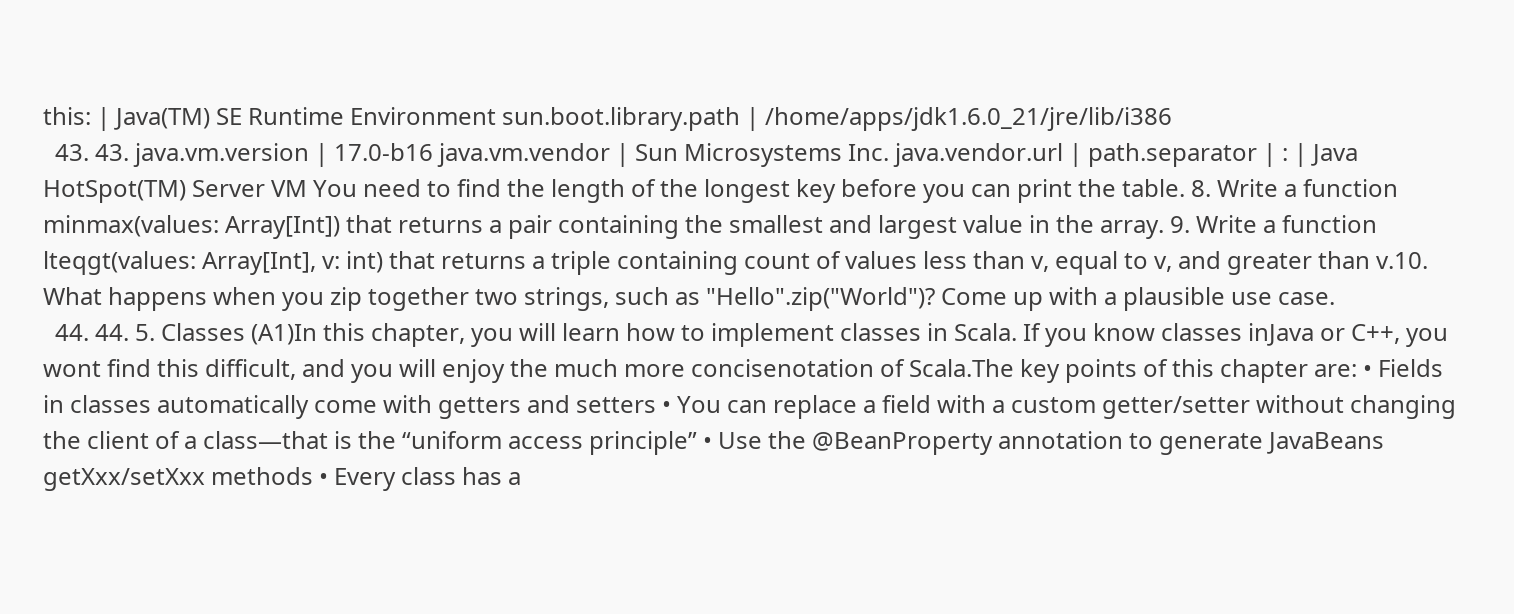this: | Java(TM) SE Runtime Environment sun.boot.library.path | /home/apps/jdk1.6.0_21/jre/lib/i386
  43. 43. java.vm.version | 17.0-b16 java.vm.vendor | Sun Microsystems Inc. java.vendor.url | path.separator | : | Java HotSpot(TM) Server VM You need to find the length of the longest key before you can print the table. 8. Write a function minmax(values: Array[Int]) that returns a pair containing the smallest and largest value in the array. 9. Write a function lteqgt(values: Array[Int], v: int) that returns a triple containing count of values less than v, equal to v, and greater than v.10. What happens when you zip together two strings, such as "Hello".zip("World")? Come up with a plausible use case.
  44. 44. 5. Classes (A1)In this chapter, you will learn how to implement classes in Scala. If you know classes inJava or C++, you wont find this difficult, and you will enjoy the much more concisenotation of Scala.The key points of this chapter are: • Fields in classes automatically come with getters and setters • You can replace a field with a custom getter/setter without changing the client of a class—that is the “uniform access principle” • Use the @BeanProperty annotation to generate JavaBeans getXxx/setXxx methods • Every class has a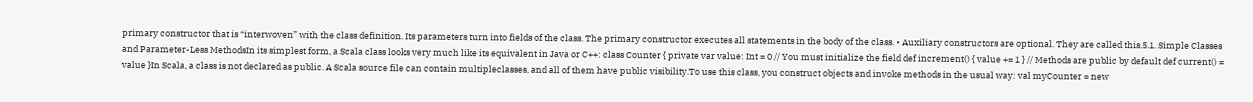primary constructor that is “interwoven” with the class definition. Its parameters turn into fields of the class. The primary constructor executes all statements in the body of the class. • Auxiliary constructors are optional. They are called this.5.1. Simple Classes and Parameter-Less MethodsIn its simplest form, a Scala class looks very much like its equivalent in Java or C++: class Counter { private var value: Int = 0 // You must initialize the field def increment() { value += 1 } // Methods are public by default def current() = value }In Scala, a class is not declared as public. A Scala source file can contain multipleclasses, and all of them have public visibility.To use this class, you construct objects and invoke methods in the usual way: val myCounter = new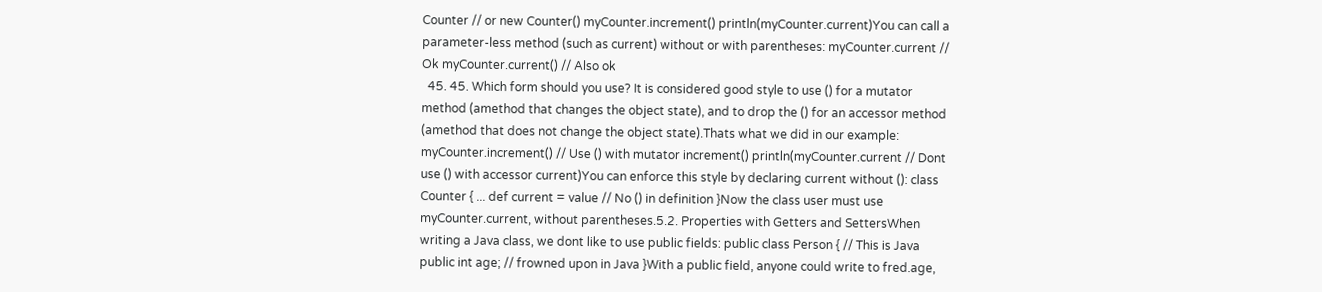Counter // or new Counter() myCounter.increment() println(myCounter.current)You can call a parameter-less method (such as current) without or with parentheses: myCounter.current // Ok myCounter.current() // Also ok
  45. 45. Which form should you use? It is considered good style to use () for a mutator method (amethod that changes the object state), and to drop the () for an accessor method (amethod that does not change the object state).Thats what we did in our example: myCounter.increment() // Use () with mutator increment() println(myCounter.current // Dont use () with accessor current)You can enforce this style by declaring current without (): class Counter { ... def current = value // No () in definition }Now the class user must use myCounter.current, without parentheses.5.2. Properties with Getters and SettersWhen writing a Java class, we dont like to use public fields: public class Person { // This is Java public int age; // frowned upon in Java }With a public field, anyone could write to fred.age,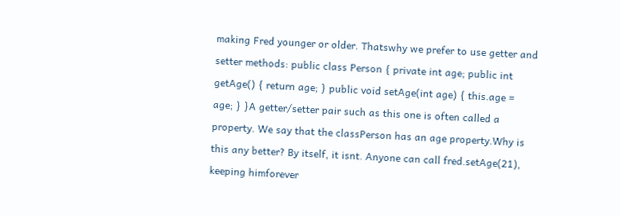making Fred younger or older. Thatswhy we prefer to use getter and setter methods: public class Person { private int age; public int getAge() { return age; } public void setAge(int age) { this.age = age; } }A getter/setter pair such as this one is often called a property. We say that the classPerson has an age property.Why is this any better? By itself, it isnt. Anyone can call fred.setAge(21), keeping himforever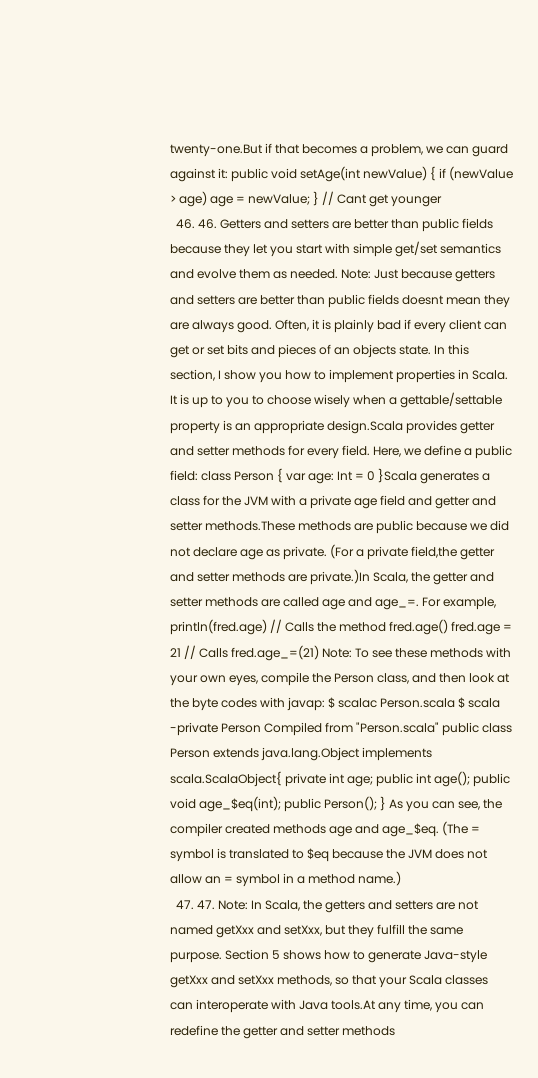twenty-one.But if that becomes a problem, we can guard against it: public void setAge(int newValue) { if (newValue > age) age = newValue; } // Cant get younger
  46. 46. Getters and setters are better than public fields because they let you start with simple get/set semantics and evolve them as needed. Note: Just because getters and setters are better than public fields doesnt mean they are always good. Often, it is plainly bad if every client can get or set bits and pieces of an objects state. In this section, I show you how to implement properties in Scala. It is up to you to choose wisely when a gettable/settable property is an appropriate design.Scala provides getter and setter methods for every field. Here, we define a public field: class Person { var age: Int = 0 }Scala generates a class for the JVM with a private age field and getter and setter methods.These methods are public because we did not declare age as private. (For a private field,the getter and setter methods are private.)In Scala, the getter and setter methods are called age and age_=. For example, println(fred.age) // Calls the method fred.age() fred.age = 21 // Calls fred.age_=(21) Note: To see these methods with your own eyes, compile the Person class, and then look at the byte codes with javap: $ scalac Person.scala $ scala -private Person Compiled from "Person.scala" public class Person extends java.lang.Object implements scala.ScalaObject{ private int age; public int age(); public void age_$eq(int); public Person(); } As you can see, the compiler created methods age and age_$eq. (The = symbol is translated to $eq because the JVM does not allow an = symbol in a method name.)
  47. 47. Note: In Scala, the getters and setters are not named getXxx and setXxx, but they fulfill the same purpose. Section 5 shows how to generate Java-style getXxx and setXxx methods, so that your Scala classes can interoperate with Java tools.At any time, you can redefine the getter and setter methods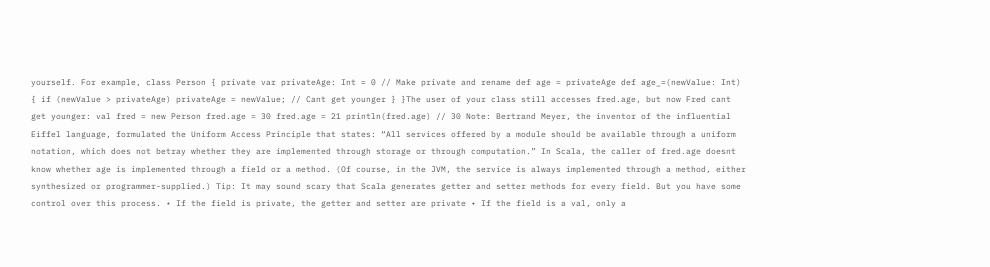yourself. For example, class Person { private var privateAge: Int = 0 // Make private and rename def age = privateAge def age_=(newValue: Int) { if (newValue > privateAge) privateAge = newValue; // Cant get younger } }The user of your class still accesses fred.age, but now Fred cant get younger: val fred = new Person fred.age = 30 fred.age = 21 println(fred.age) // 30 Note: Bertrand Meyer, the inventor of the influential Eiffel language, formulated the Uniform Access Principle that states: “All services offered by a module should be available through a uniform notation, which does not betray whether they are implemented through storage or through computation.” In Scala, the caller of fred.age doesnt know whether age is implemented through a field or a method. (Of course, in the JVM, the service is always implemented through a method, either synthesized or programmer-supplied.) Tip: It may sound scary that Scala generates getter and setter methods for every field. But you have some control over this process. • If the field is private, the getter and setter are private • If the field is a val, only a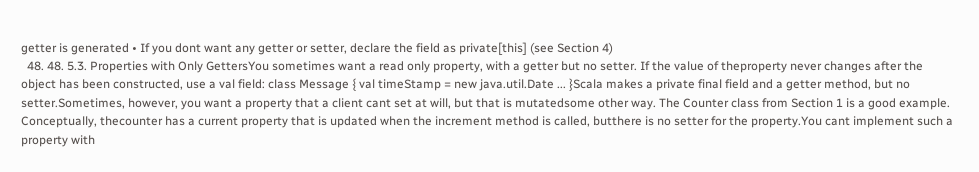getter is generated • If you dont want any getter or setter, declare the field as private[this] (see Section 4)
  48. 48. 5.3. Properties with Only GettersYou sometimes want a read only property, with a getter but no setter. If the value of theproperty never changes after the object has been constructed, use a val field: class Message { val timeStamp = new java.util.Date ... }Scala makes a private final field and a getter method, but no setter.Sometimes, however, you want a property that a client cant set at will, but that is mutatedsome other way. The Counter class from Section 1 is a good example. Conceptually, thecounter has a current property that is updated when the increment method is called, butthere is no setter for the property.You cant implement such a property with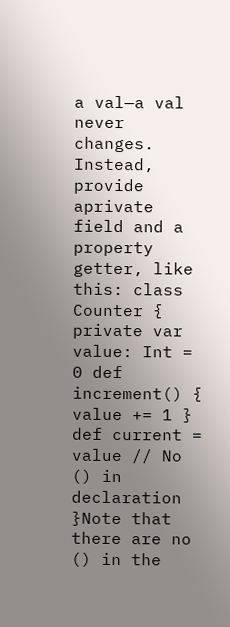a val—a val never changes. Instead, provide aprivate field and a property getter, like this: class Counter { private var value: Int = 0 def increment() { value += 1 } def current = value // No () in declaration }Note that there are no () in the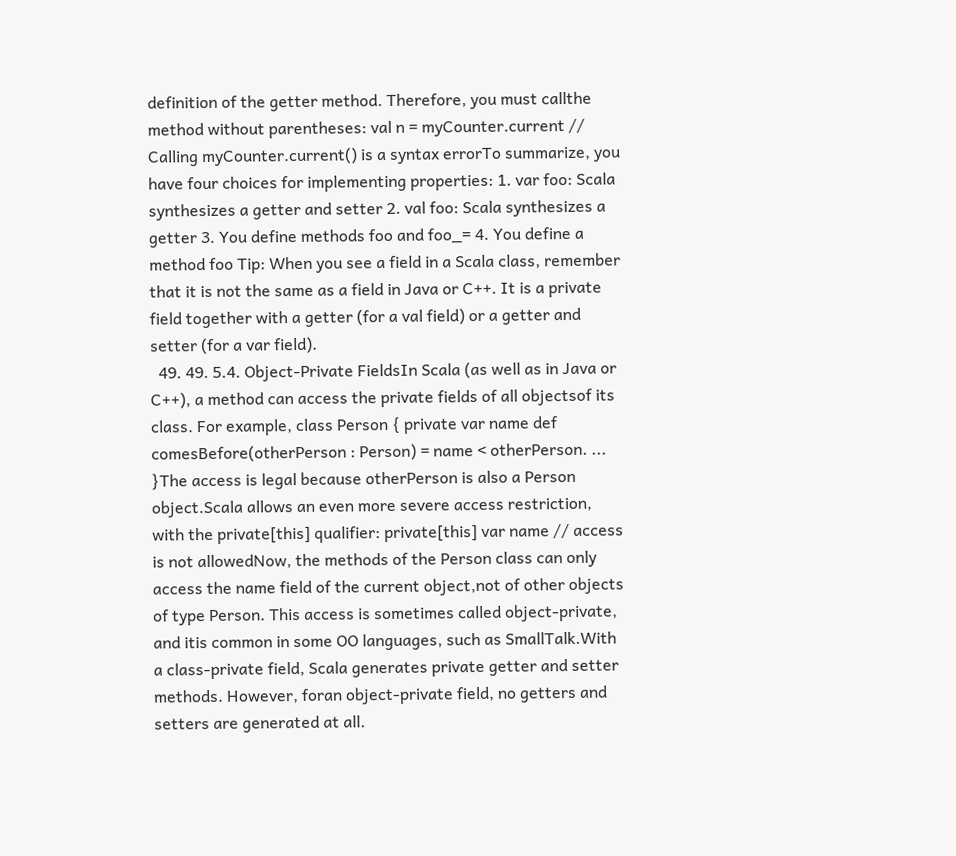definition of the getter method. Therefore, you must callthe method without parentheses: val n = myCounter.current // Calling myCounter.current() is a syntax errorTo summarize, you have four choices for implementing properties: 1. var foo: Scala synthesizes a getter and setter 2. val foo: Scala synthesizes a getter 3. You define methods foo and foo_= 4. You define a method foo Tip: When you see a field in a Scala class, remember that it is not the same as a field in Java or C++. It is a private field together with a getter (for a val field) or a getter and setter (for a var field).
  49. 49. 5.4. Object-Private FieldsIn Scala (as well as in Java or C++), a method can access the private fields of all objectsof its class. For example, class Person { private var name def comesBefore(otherPerson : Person) = name < otherPerson. ... }The access is legal because otherPerson is also a Person object.Scala allows an even more severe access restriction, with the private[this] qualifier: private[this] var name // access is not allowedNow, the methods of the Person class can only access the name field of the current object,not of other objects of type Person. This access is sometimes called object-private, and itis common in some OO languages, such as SmallTalk.With a class-private field, Scala generates private getter and setter methods. However, foran object-private field, no getters and setters are generated at all.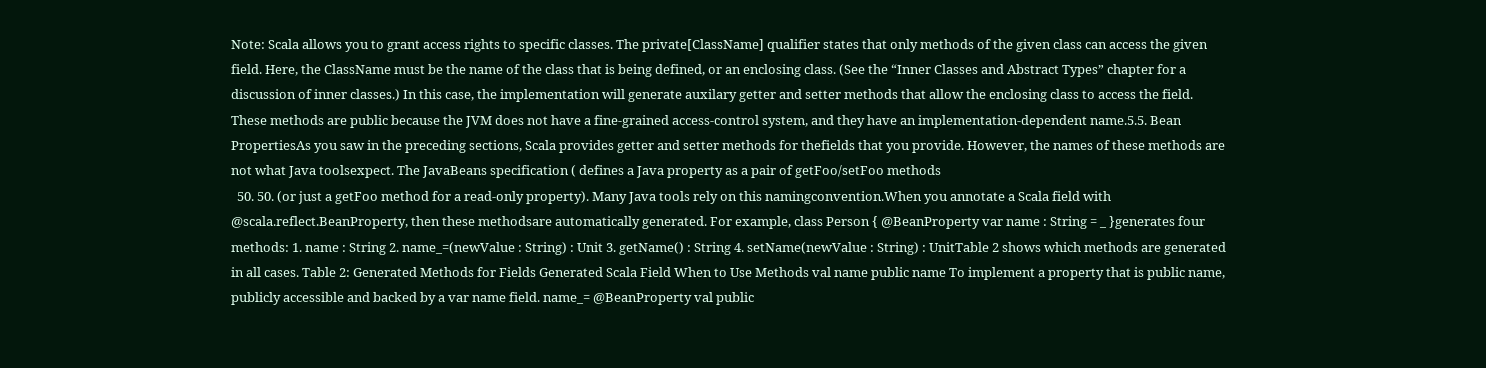Note: Scala allows you to grant access rights to specific classes. The private[ClassName] qualifier states that only methods of the given class can access the given field. Here, the ClassName must be the name of the class that is being defined, or an enclosing class. (See the “Inner Classes and Abstract Types” chapter for a discussion of inner classes.) In this case, the implementation will generate auxilary getter and setter methods that allow the enclosing class to access the field. These methods are public because the JVM does not have a fine-grained access-control system, and they have an implementation-dependent name.5.5. Bean PropertiesAs you saw in the preceding sections, Scala provides getter and setter methods for thefields that you provide. However, the names of these methods are not what Java toolsexpect. The JavaBeans specification ( defines a Java property as a pair of getFoo/setFoo methods
  50. 50. (or just a getFoo method for a read-only property). Many Java tools rely on this namingconvention.When you annotate a Scala field with @scala.reflect.BeanProperty, then these methodsare automatically generated. For example, class Person { @BeanProperty var name : String = _ }generates four methods: 1. name : String 2. name_=(newValue : String) : Unit 3. getName() : String 4. setName(newValue : String) : UnitTable 2 shows which methods are generated in all cases. Table 2: Generated Methods for Fields Generated Scala Field When to Use Methods val name public name To implement a property that is public name, publicly accessible and backed by a var name field. name_= @BeanProperty val public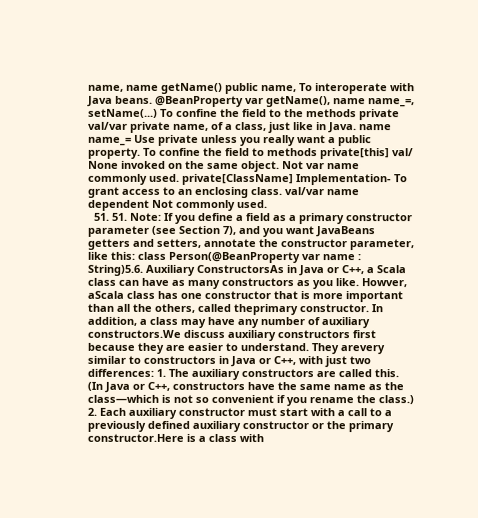name, name getName() public name, To interoperate with Java beans. @BeanProperty var getName(), name name_=, setName(...) To confine the field to the methods private val/var private name, of a class, just like in Java. name name_= Use private unless you really want a public property. To confine the field to methods private[this] val/ None invoked on the same object. Not var name commonly used. private[ClassName] Implementation- To grant access to an enclosing class. val/var name dependent Not commonly used.
  51. 51. Note: If you define a field as a primary constructor parameter (see Section 7), and you want JavaBeans getters and setters, annotate the constructor parameter, like this: class Person(@BeanProperty var name : String)5.6. Auxiliary ConstructorsAs in Java or C++, a Scala class can have as many constructors as you like. Howver, aScala class has one constructor that is more important than all the others, called theprimary constructor. In addition, a class may have any number of auxiliary constructors.We discuss auxiliary constructors first because they are easier to understand. They arevery similar to constructors in Java or C++, with just two differences: 1. The auxiliary constructors are called this. (In Java or C++, constructors have the same name as the class—which is not so convenient if you rename the class.) 2. Each auxiliary constructor must start with a call to a previously defined auxiliary constructor or the primary constructor.Here is a class with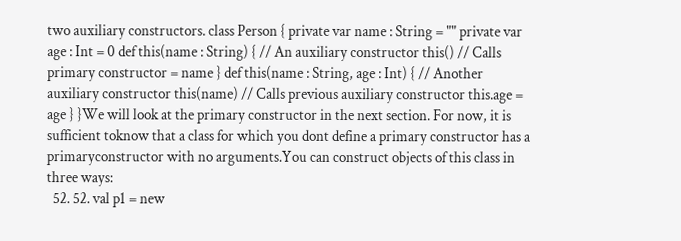two auxiliary constructors. class Person { private var name : String = "" private var age : Int = 0 def this(name : String) { // An auxiliary constructor this() // Calls primary constructor = name } def this(name : String, age : Int) { // Another auxiliary constructor this(name) // Calls previous auxiliary constructor this.age = age } }We will look at the primary constructor in the next section. For now, it is sufficient toknow that a class for which you dont define a primary constructor has a primaryconstructor with no arguments.You can construct objects of this class in three ways:
  52. 52. val p1 = new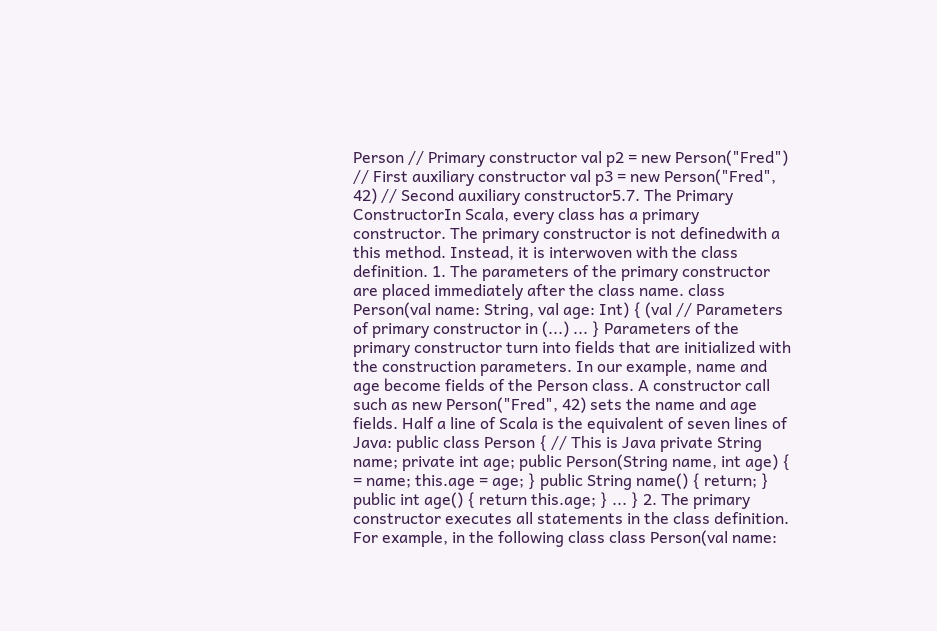Person // Primary constructor val p2 = new Person("Fred") // First auxiliary constructor val p3 = new Person("Fred", 42) // Second auxiliary constructor5.7. The Primary ConstructorIn Scala, every class has a primary constructor. The primary constructor is not definedwith a this method. Instead, it is interwoven with the class definition. 1. The parameters of the primary constructor are placed immediately after the class name. class Person(val name: String, val age: Int) { (val // Parameters of primary constructor in (...) ... } Parameters of the primary constructor turn into fields that are initialized with the construction parameters. In our example, name and age become fields of the Person class. A constructor call such as new Person("Fred", 42) sets the name and age fields. Half a line of Scala is the equivalent of seven lines of Java: public class Person { // This is Java private String name; private int age; public Person(String name, int age) { = name; this.age = age; } public String name() { return; } public int age() { return this.age; } ... } 2. The primary constructor executes all statements in the class definition. For example, in the following class class Person(val name: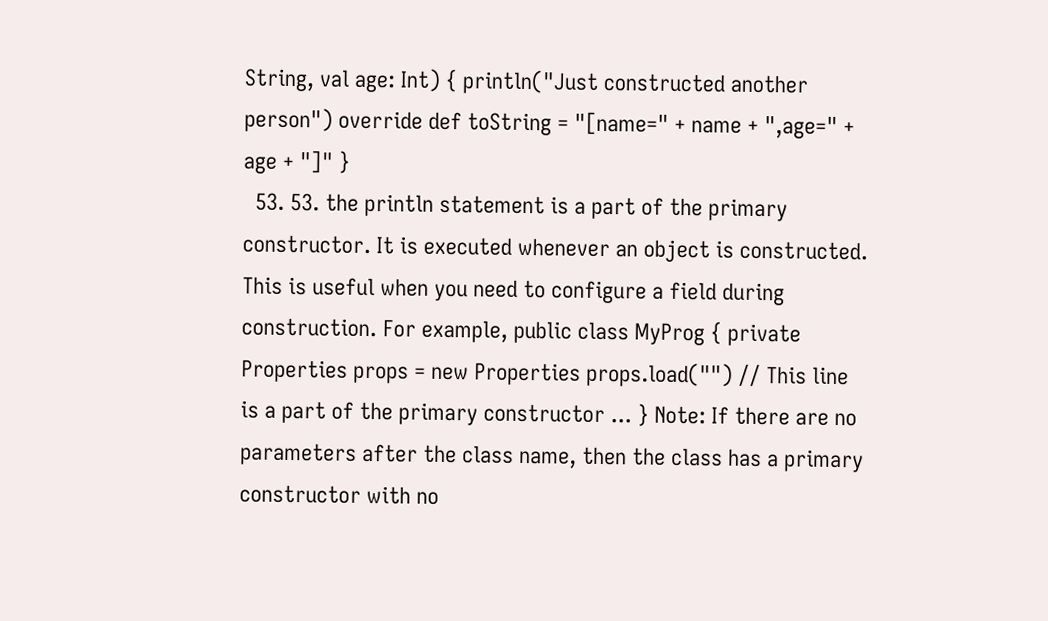String, val age: Int) { println("Just constructed another person") override def toString = "[name=" + name + ",age=" + age + "]" }
  53. 53. the println statement is a part of the primary constructor. It is executed whenever an object is constructed. This is useful when you need to configure a field during construction. For example, public class MyProg { private Properties props = new Properties props.load("") // This line is a part of the primary constructor ... } Note: If there are no parameters after the class name, then the class has a primary constructor with no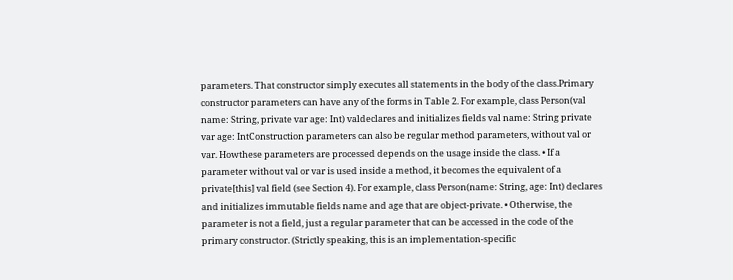parameters. That constructor simply executes all statements in the body of the class.Primary constructor parameters can have any of the forms in Table 2. For example, class Person(val name: String, private var age: Int) valdeclares and initializes fields val name: String private var age: IntConstruction parameters can also be regular method parameters, without val or var. Howthese parameters are processed depends on the usage inside the class. • If a parameter without val or var is used inside a method, it becomes the equivalent of a private[this] val field (see Section 4). For example, class Person(name: String, age: Int) declares and initializes immutable fields name and age that are object-private. • Otherwise, the parameter is not a field, just a regular parameter that can be accessed in the code of the primary constructor. (Strictly speaking, this is an implementation-specific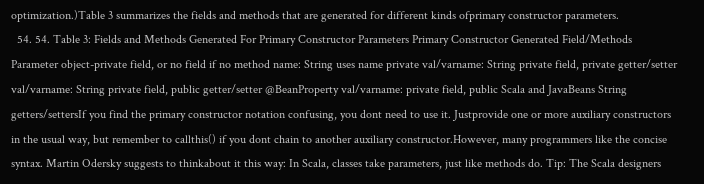optimization.)Table 3 summarizes the fields and methods that are generated for different kinds ofprimary constructor parameters.
  54. 54. Table 3: Fields and Methods Generated For Primary Constructor Parameters Primary Constructor Generated Field/Methods Parameter object-private field, or no field if no method name: String uses name private val/varname: String private field, private getter/setter val/varname: String private field, public getter/setter @BeanProperty val/varname: private field, public Scala and JavaBeans String getters/settersIf you find the primary constructor notation confusing, you dont need to use it. Justprovide one or more auxiliary constructors in the usual way, but remember to callthis() if you dont chain to another auxiliary constructor.However, many programmers like the concise syntax. Martin Odersky suggests to thinkabout it this way: In Scala, classes take parameters, just like methods do. Tip: The Scala designers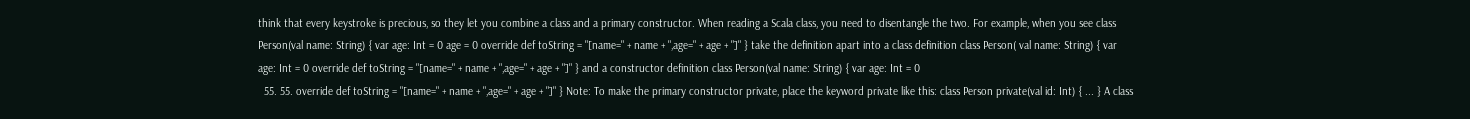think that every keystroke is precious, so they let you combine a class and a primary constructor. When reading a Scala class, you need to disentangle the two. For example, when you see class Person(val name: String) { var age: Int = 0 age = 0 override def toString = "[name=" + name + ",age=" + age + "]" } take the definition apart into a class definition class Person( val name: String) { var age: Int = 0 override def toString = "[name=" + name + ",age=" + age + "]" } and a constructor definition class Person(val name: String) { var age: Int = 0
  55. 55. override def toString = "[name=" + name + ",age=" + age + "]" } Note: To make the primary constructor private, place the keyword private like this: class Person private(val id: Int) { ... } A class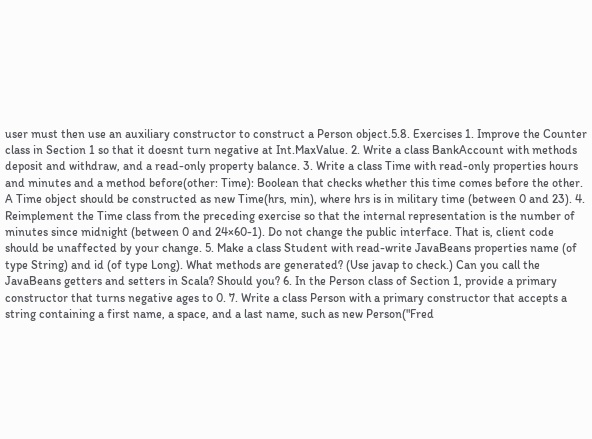user must then use an auxiliary constructor to construct a Person object.5.8. Exercises 1. Improve the Counter class in Section 1 so that it doesnt turn negative at Int.MaxValue. 2. Write a class BankAccount with methods deposit and withdraw, and a read-only property balance. 3. Write a class Time with read-only properties hours and minutes and a method before(other: Time): Boolean that checks whether this time comes before the other. A Time object should be constructed as new Time(hrs, min), where hrs is in military time (between 0 and 23). 4. Reimplement the Time class from the preceding exercise so that the internal representation is the number of minutes since midnight (between 0 and 24×60-1). Do not change the public interface. That is, client code should be unaffected by your change. 5. Make a class Student with read-write JavaBeans properties name (of type String) and id (of type Long). What methods are generated? (Use javap to check.) Can you call the JavaBeans getters and setters in Scala? Should you? 6. In the Person class of Section 1, provide a primary constructor that turns negative ages to 0. 7. Write a class Person with a primary constructor that accepts a string containing a first name, a space, and a last name, such as new Person("Fred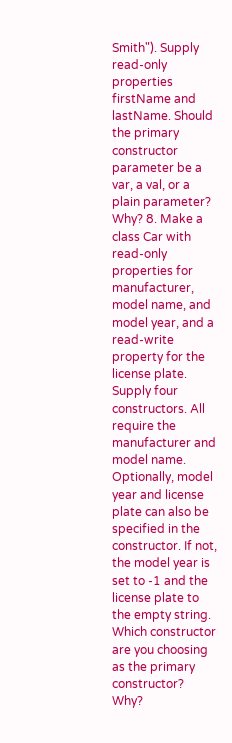Smith"). Supply read-only properties firstName and lastName. Should the primary constructor parameter be a var, a val, or a plain parameter? Why? 8. Make a class Car with read-only properties for manufacturer, model name, and model year, and a read-write property for the license plate. Supply four constructors. All require the manufacturer and model name. Optionally, model year and license plate can also be specified in the constructor. If not, the model year is set to -1 and the license plate to the empty string. Which constructor are you choosing as the primary constructor? Why?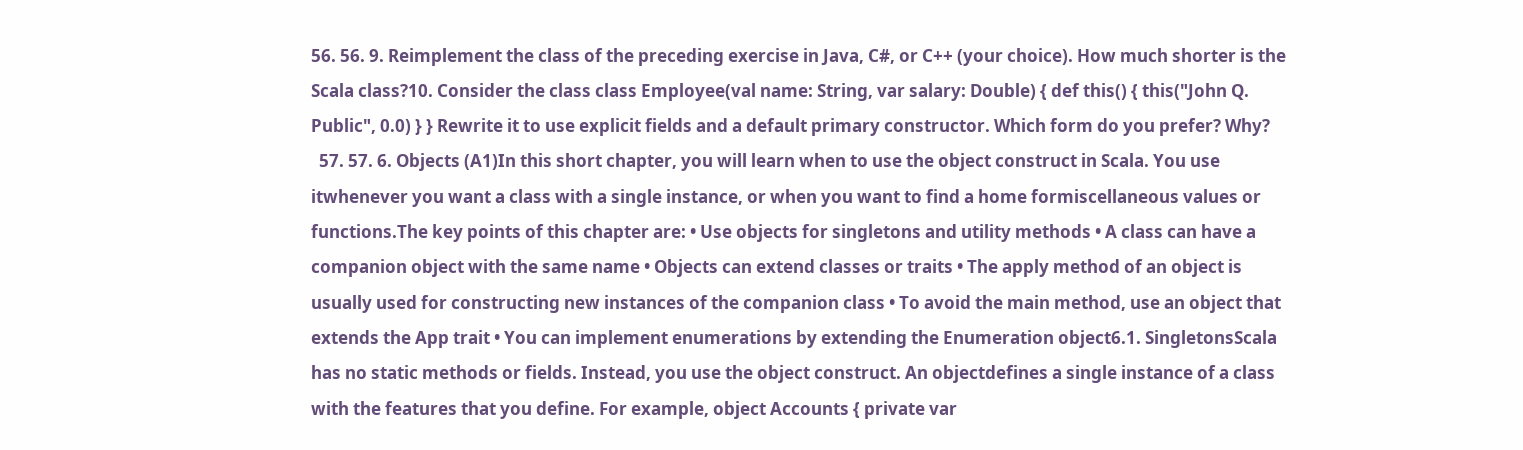56. 56. 9. Reimplement the class of the preceding exercise in Java, C#, or C++ (your choice). How much shorter is the Scala class?10. Consider the class class Employee(val name: String, var salary: Double) { def this() { this("John Q. Public", 0.0) } } Rewrite it to use explicit fields and a default primary constructor. Which form do you prefer? Why?
  57. 57. 6. Objects (A1)In this short chapter, you will learn when to use the object construct in Scala. You use itwhenever you want a class with a single instance, or when you want to find a home formiscellaneous values or functions.The key points of this chapter are: • Use objects for singletons and utility methods • A class can have a companion object with the same name • Objects can extend classes or traits • The apply method of an object is usually used for constructing new instances of the companion class • To avoid the main method, use an object that extends the App trait • You can implement enumerations by extending the Enumeration object6.1. SingletonsScala has no static methods or fields. Instead, you use the object construct. An objectdefines a single instance of a class with the features that you define. For example, object Accounts { private var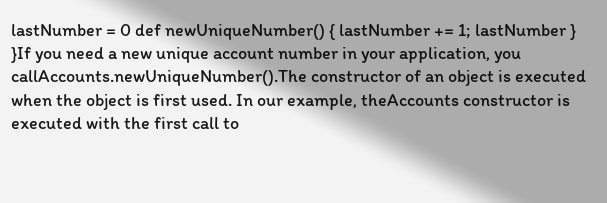lastNumber = 0 def newUniqueNumber() { lastNumber += 1; lastNumber } }If you need a new unique account number in your application, you callAccounts.newUniqueNumber().The constructor of an object is executed when the object is first used. In our example, theAccounts constructor is executed with the first call to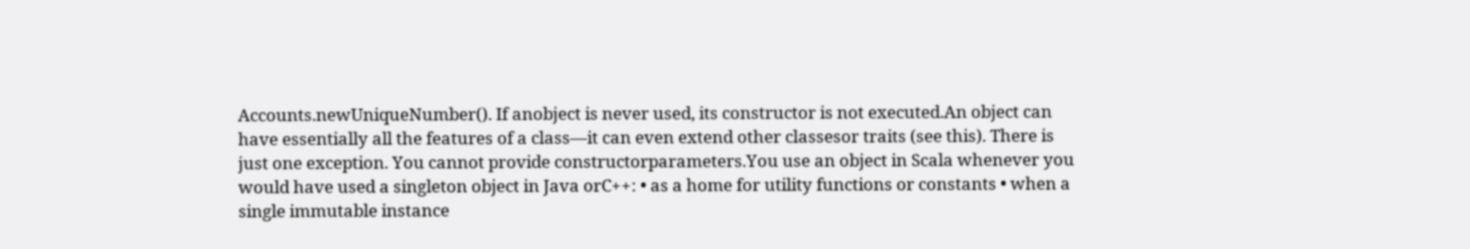Accounts.newUniqueNumber(). If anobject is never used, its constructor is not executed.An object can have essentially all the features of a class—it can even extend other classesor traits (see this). There is just one exception. You cannot provide constructorparameters.You use an object in Scala whenever you would have used a singleton object in Java orC++: • as a home for utility functions or constants • when a single immutable instance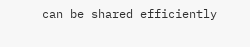can be shared efficiently